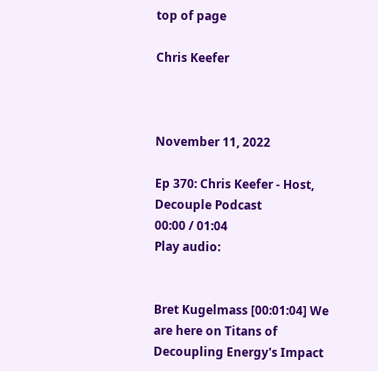top of page

Chris Keefer



November 11, 2022

Ep 370: Chris Keefer - Host, Decouple Podcast
00:00 / 01:04
Play audio:


Bret Kugelmass [00:01:04] We are here on Titans of Decoupling Energy's Impact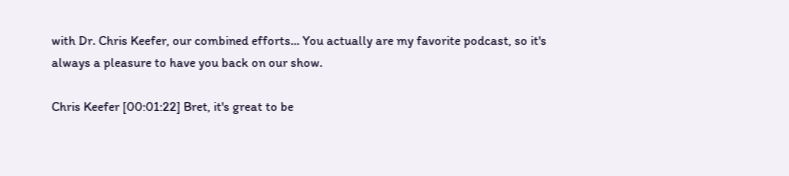with Dr. Chris Keefer, our combined efforts... You actually are my favorite podcast, so it's always a pleasure to have you back on our show.

Chris Keefer [00:01:22] Bret, it's great to be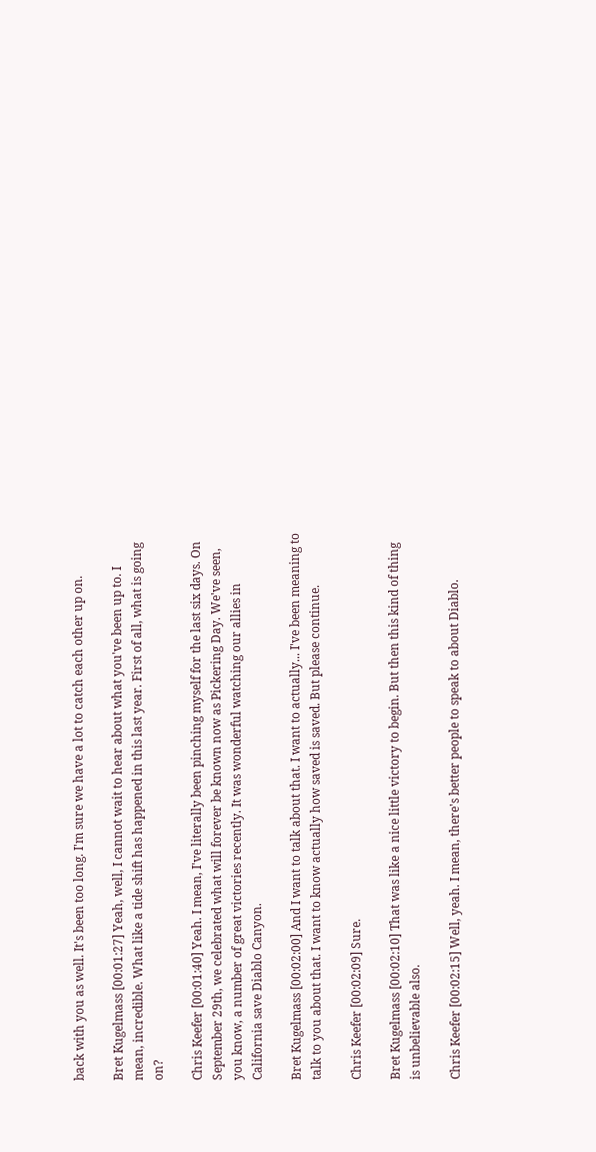back with you as well. It's been too long. I'm sure we have a lot to catch each other up on.

Bret Kugelmass [00:01:27] Yeah, well, I cannot wait to hear about what you've been up to. I mean, incredible. What like a tide shift has happened in this last year. First of all, what is going on?

Chris Keefer [00:01:40] Yeah. I mean, I've literally been pinching myself for the last six days. On September 29th, we celebrated what will forever be known now as Pickering Day. We've seen, you know, a number of great victories recently. It was wonderful watching our allies in California save Diablo Canyon.

Bret Kugelmass [00:02:00] And I want to talk about that. I want to actually... I've been meaning to talk to you about that. I want to know actually how saved is saved. But please continue.

Chris Keefer [00:02:09] Sure.

Bret Kugelmass [00:02:10] That was like a nice little victory to begin. But then this kind of thing is unbelievable also.

Chris Keefer [00:02:15] Well, yeah. I mean, there's better people to speak to about Diablo.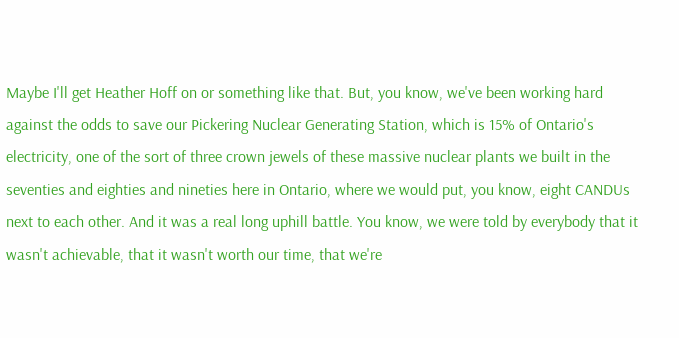Maybe I'll get Heather Hoff on or something like that. But, you know, we've been working hard against the odds to save our Pickering Nuclear Generating Station, which is 15% of Ontario's electricity, one of the sort of three crown jewels of these massive nuclear plants we built in the seventies and eighties and nineties here in Ontario, where we would put, you know, eight CANDUs next to each other. And it was a real long uphill battle. You know, we were told by everybody that it wasn't achievable, that it wasn't worth our time, that we're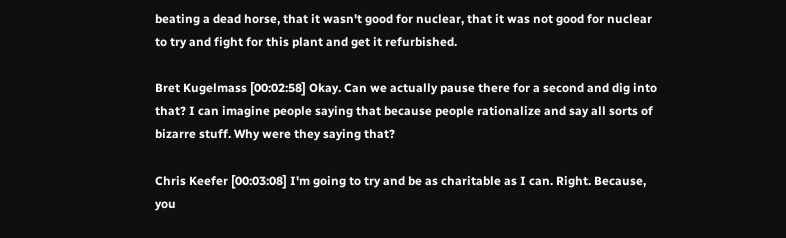beating a dead horse, that it wasn't good for nuclear, that it was not good for nuclear to try and fight for this plant and get it refurbished.

Bret Kugelmass [00:02:58] Okay. Can we actually pause there for a second and dig into that? I can imagine people saying that because people rationalize and say all sorts of bizarre stuff. Why were they saying that?

Chris Keefer [00:03:08] I'm going to try and be as charitable as I can. Right. Because, you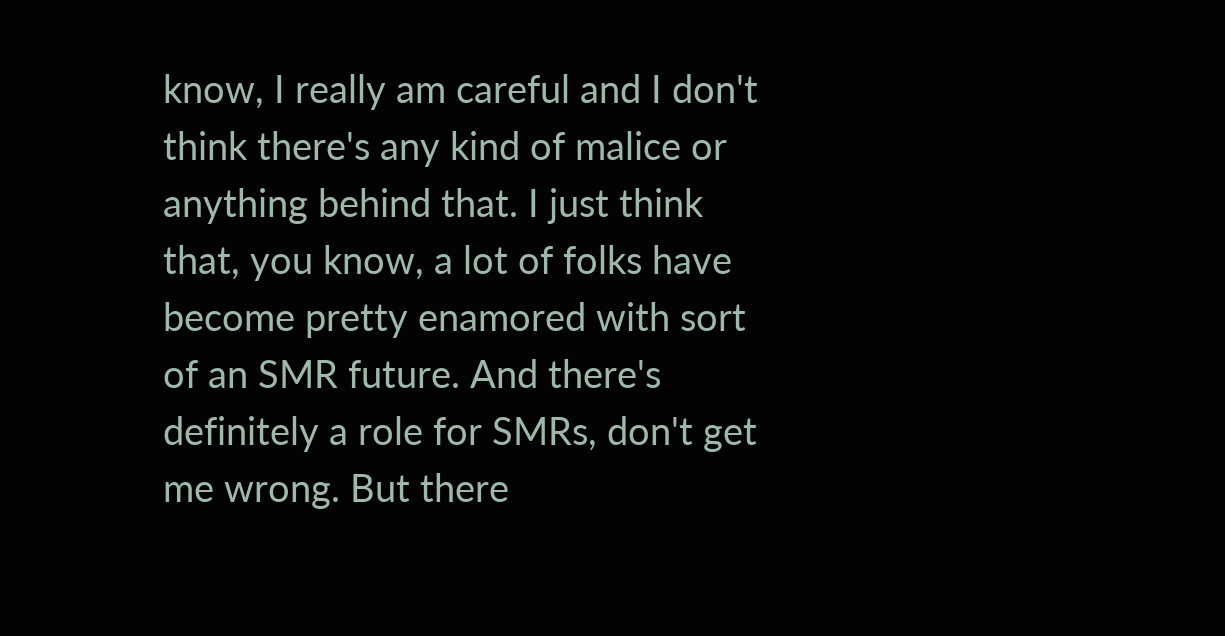know, I really am careful and I don't think there's any kind of malice or anything behind that. I just think that, you know, a lot of folks have become pretty enamored with sort of an SMR future. And there's definitely a role for SMRs, don't get me wrong. But there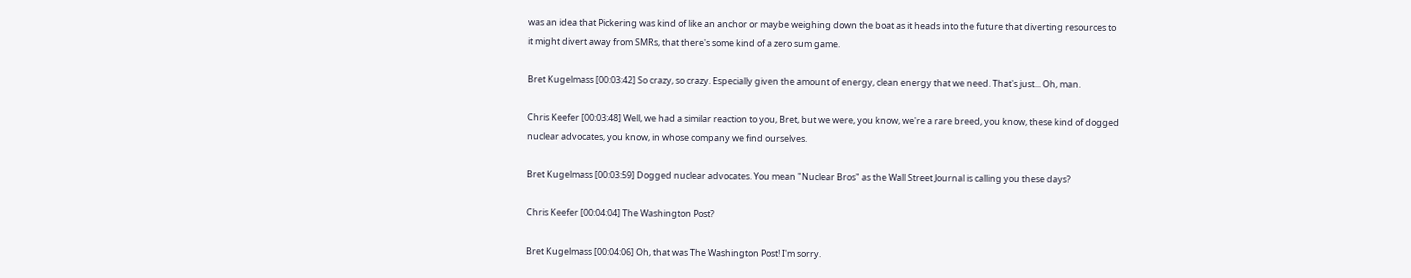was an idea that Pickering was kind of like an anchor or maybe weighing down the boat as it heads into the future that diverting resources to it might divert away from SMRs, that there's some kind of a zero sum game.

Bret Kugelmass [00:03:42] So crazy, so crazy. Especially given the amount of energy, clean energy that we need. That's just... Oh, man.

Chris Keefer [00:03:48] Well, we had a similar reaction to you, Bret, but we were, you know, we're a rare breed, you know, these kind of dogged nuclear advocates, you know, in whose company we find ourselves.

Bret Kugelmass [00:03:59] Dogged nuclear advocates. You mean "Nuclear Bros" as the Wall Street Journal is calling you these days?

Chris Keefer [00:04:04] The Washington Post?

Bret Kugelmass [00:04:06] Oh, that was The Washington Post! I'm sorry.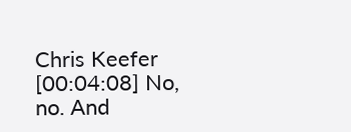Chris Keefer [00:04:08] No, no. And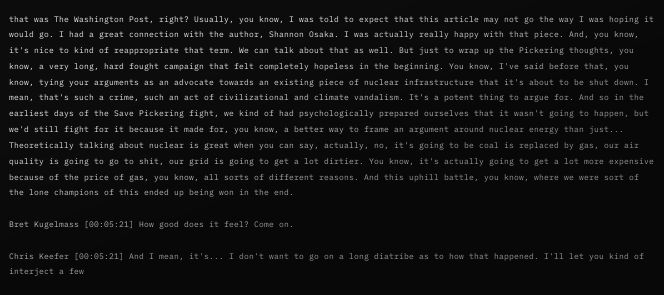that was The Washington Post, right? Usually, you know, I was told to expect that this article may not go the way I was hoping it would go. I had a great connection with the author, Shannon Osaka. I was actually really happy with that piece. And, you know, it's nice to kind of reappropriate that term. We can talk about that as well. But just to wrap up the Pickering thoughts, you know, a very long, hard fought campaign that felt completely hopeless in the beginning. You know, I've said before that, you know, tying your arguments as an advocate towards an existing piece of nuclear infrastructure that it's about to be shut down. I mean, that's such a crime, such an act of civilizational and climate vandalism. It's a potent thing to argue for. And so in the earliest days of the Save Pickering fight, we kind of had psychologically prepared ourselves that it wasn't going to happen, but we'd still fight for it because it made for, you know, a better way to frame an argument around nuclear energy than just... Theoretically talking about nuclear is great when you can say, actually, no, it's going to be coal is replaced by gas, our air quality is going to go to shit, our grid is going to get a lot dirtier. You know, it's actually going to get a lot more expensive because of the price of gas, you know, all sorts of different reasons. And this uphill battle, you know, where we were sort of the lone champions of this ended up being won in the end.

Bret Kugelmass [00:05:21] How good does it feel? Come on.

Chris Keefer [00:05:21] And I mean, it's... I don't want to go on a long diatribe as to how that happened. I'll let you kind of interject a few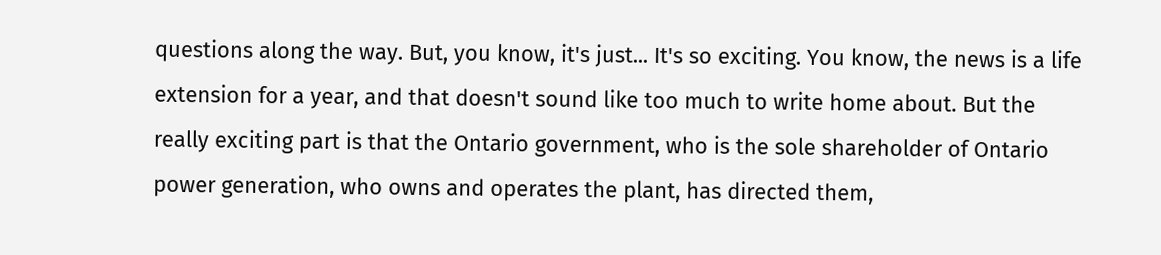questions along the way. But, you know, it's just... It's so exciting. You know, the news is a life extension for a year, and that doesn't sound like too much to write home about. But the really exciting part is that the Ontario government, who is the sole shareholder of Ontario power generation, who owns and operates the plant, has directed them,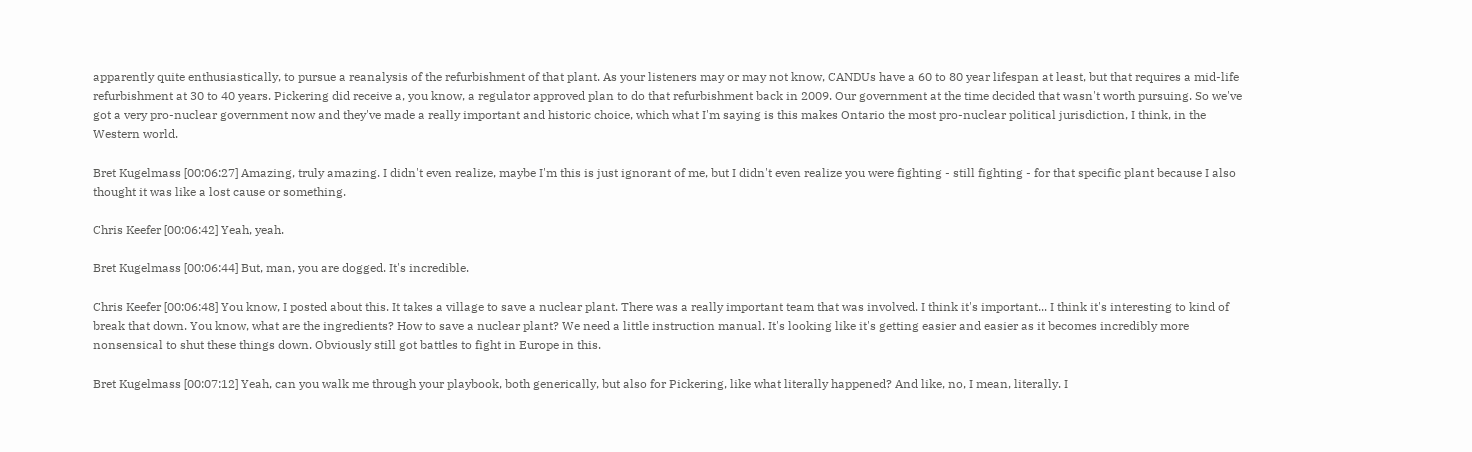apparently quite enthusiastically, to pursue a reanalysis of the refurbishment of that plant. As your listeners may or may not know, CANDUs have a 60 to 80 year lifespan at least, but that requires a mid-life refurbishment at 30 to 40 years. Pickering did receive a, you know, a regulator approved plan to do that refurbishment back in 2009. Our government at the time decided that wasn't worth pursuing. So we've got a very pro-nuclear government now and they've made a really important and historic choice, which what I'm saying is this makes Ontario the most pro-nuclear political jurisdiction, I think, in the Western world.

Bret Kugelmass [00:06:27] Amazing, truly amazing. I didn't even realize, maybe I'm this is just ignorant of me, but I didn't even realize you were fighting - still fighting - for that specific plant because I also thought it was like a lost cause or something.

Chris Keefer [00:06:42] Yeah, yeah.

Bret Kugelmass [00:06:44] But, man, you are dogged. It's incredible.

Chris Keefer [00:06:48] You know, I posted about this. It takes a village to save a nuclear plant. There was a really important team that was involved. I think it's important... I think it's interesting to kind of break that down. You know, what are the ingredients? How to save a nuclear plant? We need a little instruction manual. It's looking like it's getting easier and easier as it becomes incredibly more nonsensical to shut these things down. Obviously still got battles to fight in Europe in this.

Bret Kugelmass [00:07:12] Yeah, can you walk me through your playbook, both generically, but also for Pickering, like what literally happened? And like, no, I mean, literally. I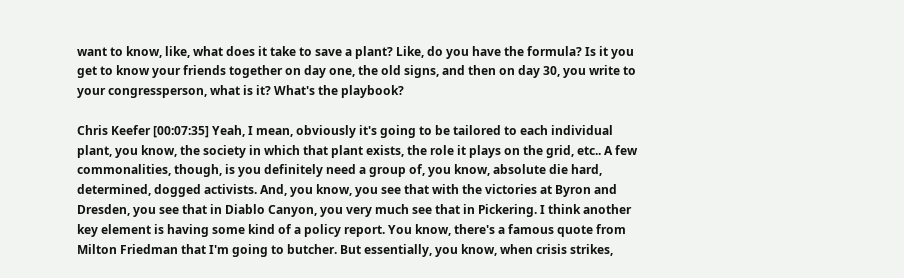want to know, like, what does it take to save a plant? Like, do you have the formula? Is it you get to know your friends together on day one, the old signs, and then on day 30, you write to your congressperson, what is it? What's the playbook?

Chris Keefer [00:07:35] Yeah, I mean, obviously it's going to be tailored to each individual plant, you know, the society in which that plant exists, the role it plays on the grid, etc.. A few commonalities, though, is you definitely need a group of, you know, absolute die hard, determined, dogged activists. And, you know, you see that with the victories at Byron and Dresden, you see that in Diablo Canyon, you very much see that in Pickering. I think another key element is having some kind of a policy report. You know, there's a famous quote from Milton Friedman that I'm going to butcher. But essentially, you know, when crisis strikes,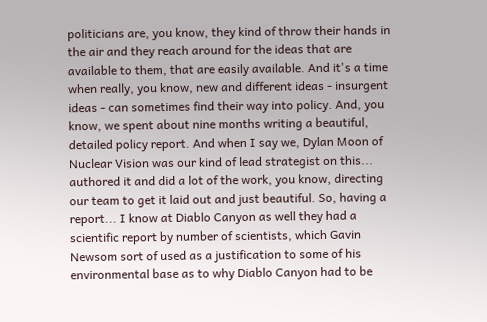politicians are, you know, they kind of throw their hands in the air and they reach around for the ideas that are available to them, that are easily available. And it's a time when really, you know, new and different ideas - insurgent ideas - can sometimes find their way into policy. And, you know, we spent about nine months writing a beautiful, detailed policy report. And when I say we, Dylan Moon of Nuclear Vision was our kind of lead strategist on this... authored it and did a lot of the work, you know, directing our team to get it laid out and just beautiful. So, having a report... I know at Diablo Canyon as well they had a scientific report by number of scientists, which Gavin Newsom sort of used as a justification to some of his environmental base as to why Diablo Canyon had to be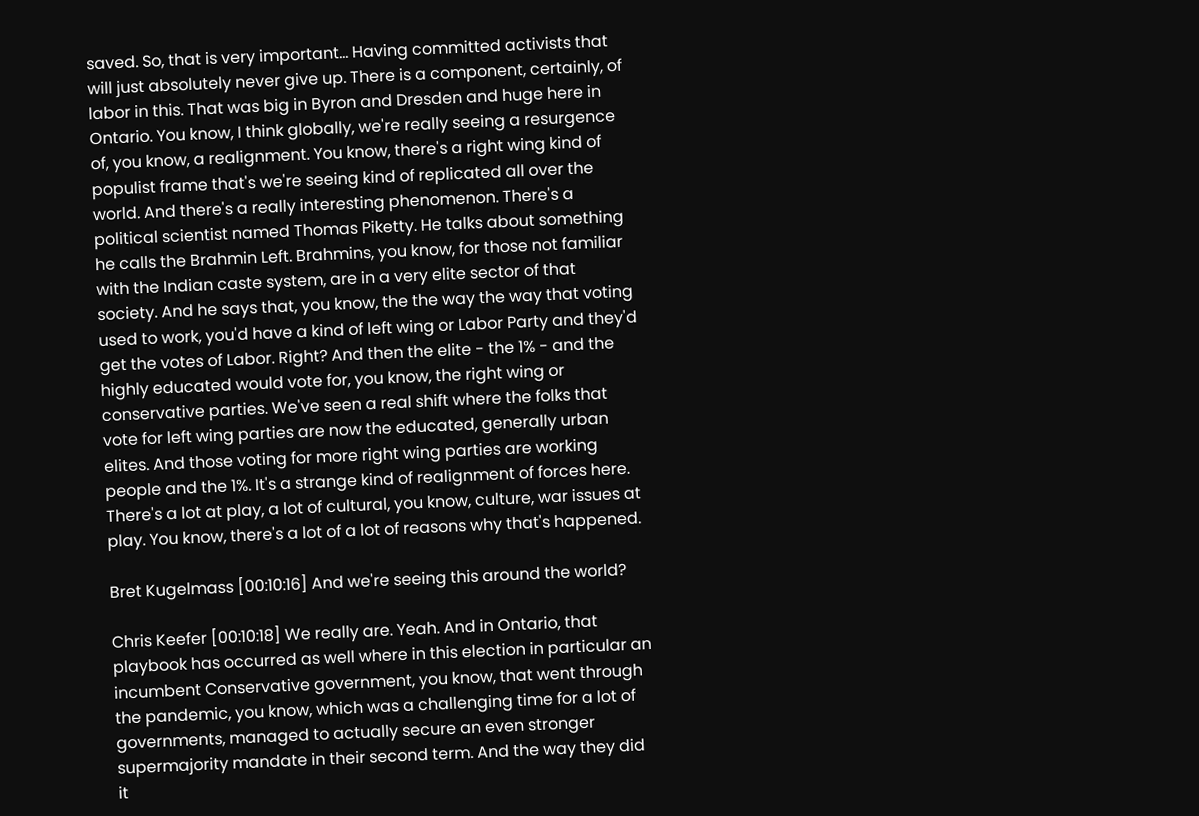saved. So, that is very important... Having committed activists that will just absolutely never give up. There is a component, certainly, of labor in this. That was big in Byron and Dresden and huge here in Ontario. You know, I think globally, we're really seeing a resurgence of, you know, a realignment. You know, there's a right wing kind of populist frame that's we're seeing kind of replicated all over the world. And there's a really interesting phenomenon. There's a political scientist named Thomas Piketty. He talks about something he calls the Brahmin Left. Brahmins, you know, for those not familiar with the Indian caste system, are in a very elite sector of that society. And he says that, you know, the the way the way that voting used to work, you'd have a kind of left wing or Labor Party and they'd get the votes of Labor. Right? And then the elite - the 1% - and the highly educated would vote for, you know, the right wing or conservative parties. We've seen a real shift where the folks that vote for left wing parties are now the educated, generally urban elites. And those voting for more right wing parties are working people and the 1%. It's a strange kind of realignment of forces here. There's a lot at play, a lot of cultural, you know, culture, war issues at play. You know, there's a lot of a lot of reasons why that's happened.

Bret Kugelmass [00:10:16] And we're seeing this around the world?

Chris Keefer [00:10:18] We really are. Yeah. And in Ontario, that playbook has occurred as well where in this election in particular an incumbent Conservative government, you know, that went through the pandemic, you know, which was a challenging time for a lot of governments, managed to actually secure an even stronger supermajority mandate in their second term. And the way they did it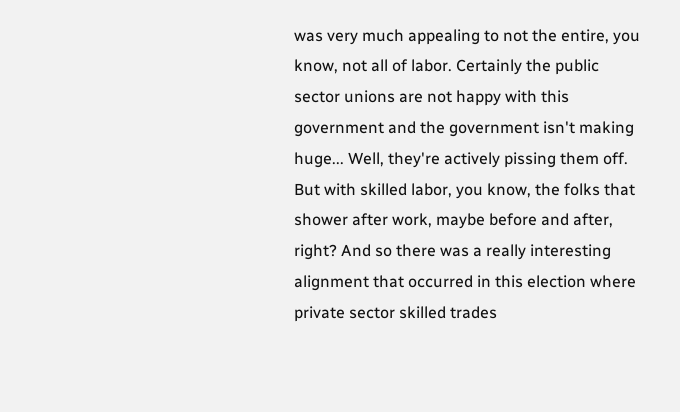was very much appealing to not the entire, you know, not all of labor. Certainly the public sector unions are not happy with this government and the government isn't making huge... Well, they're actively pissing them off. But with skilled labor, you know, the folks that shower after work, maybe before and after, right? And so there was a really interesting alignment that occurred in this election where private sector skilled trades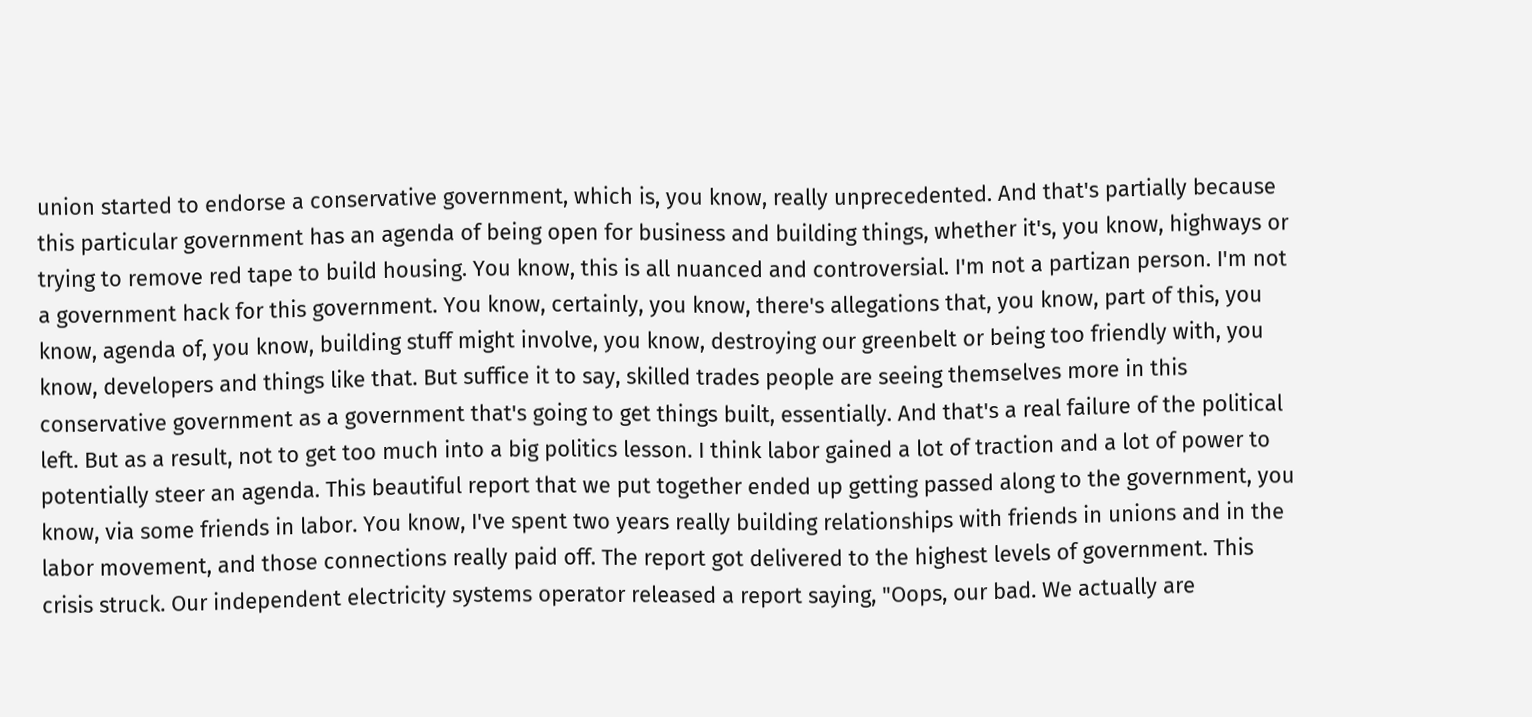union started to endorse a conservative government, which is, you know, really unprecedented. And that's partially because this particular government has an agenda of being open for business and building things, whether it's, you know, highways or trying to remove red tape to build housing. You know, this is all nuanced and controversial. I'm not a partizan person. I'm not a government hack for this government. You know, certainly, you know, there's allegations that, you know, part of this, you know, agenda of, you know, building stuff might involve, you know, destroying our greenbelt or being too friendly with, you know, developers and things like that. But suffice it to say, skilled trades people are seeing themselves more in this conservative government as a government that's going to get things built, essentially. And that's a real failure of the political left. But as a result, not to get too much into a big politics lesson. I think labor gained a lot of traction and a lot of power to potentially steer an agenda. This beautiful report that we put together ended up getting passed along to the government, you know, via some friends in labor. You know, I've spent two years really building relationships with friends in unions and in the labor movement, and those connections really paid off. The report got delivered to the highest levels of government. This crisis struck. Our independent electricity systems operator released a report saying, "Oops, our bad. We actually are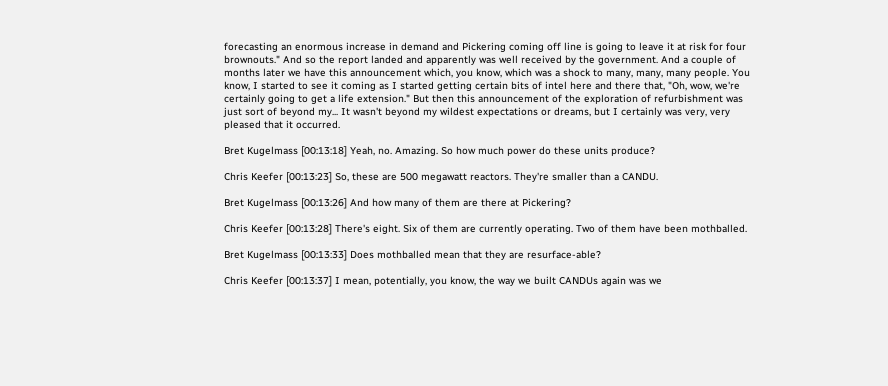forecasting an enormous increase in demand and Pickering coming off line is going to leave it at risk for four brownouts." And so the report landed and apparently was well received by the government. And a couple of months later we have this announcement which, you know, which was a shock to many, many, many people. You know, I started to see it coming as I started getting certain bits of intel here and there that, "Oh, wow, we're certainly going to get a life extension." But then this announcement of the exploration of refurbishment was just sort of beyond my... It wasn't beyond my wildest expectations or dreams, but I certainly was very, very pleased that it occurred.

Bret Kugelmass [00:13:18] Yeah, no. Amazing. So how much power do these units produce?

Chris Keefer [00:13:23] So, these are 500 megawatt reactors. They're smaller than a CANDU.

Bret Kugelmass [00:13:26] And how many of them are there at Pickering?

Chris Keefer [00:13:28] There's eight. Six of them are currently operating. Two of them have been mothballed.

Bret Kugelmass [00:13:33] Does mothballed mean that they are resurface-able?

Chris Keefer [00:13:37] I mean, potentially, you know, the way we built CANDUs again was we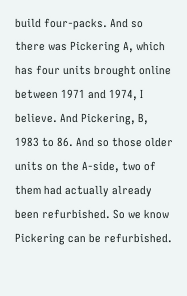build four-packs. And so there was Pickering A, which has four units brought online between 1971 and 1974, I believe. And Pickering, B, 1983 to 86. And so those older units on the A-side, two of them had actually already been refurbished. So we know Pickering can be refurbished.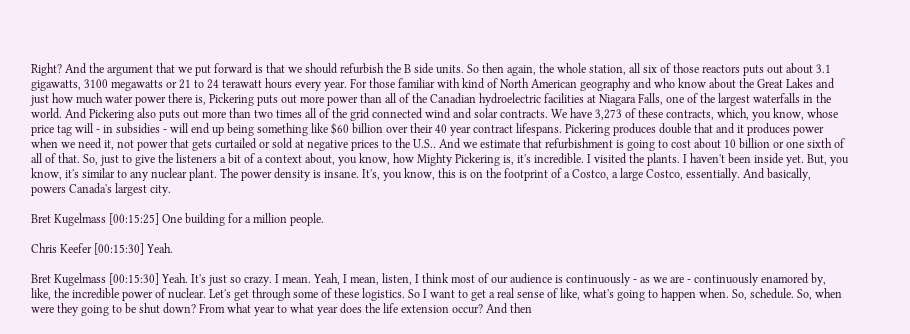Right? And the argument that we put forward is that we should refurbish the B side units. So then again, the whole station, all six of those reactors puts out about 3.1 gigawatts, 3100 megawatts or 21 to 24 terawatt hours every year. For those familiar with kind of North American geography and who know about the Great Lakes and just how much water power there is, Pickering puts out more power than all of the Canadian hydroelectric facilities at Niagara Falls, one of the largest waterfalls in the world. And Pickering also puts out more than two times all of the grid connected wind and solar contracts. We have 3,273 of these contracts, which, you know, whose price tag will - in subsidies - will end up being something like $60 billion over their 40 year contract lifespans. Pickering produces double that and it produces power when we need it, not power that gets curtailed or sold at negative prices to the U.S.. And we estimate that refurbishment is going to cost about 10 billion or one sixth of all of that. So, just to give the listeners a bit of a context about, you know, how Mighty Pickering is, it's incredible. I visited the plants. I haven't been inside yet. But, you know, it's similar to any nuclear plant. The power density is insane. It's, you know, this is on the footprint of a Costco, a large Costco, essentially. And basically, powers Canada's largest city.

Bret Kugelmass [00:15:25] One building for a million people.

Chris Keefer [00:15:30] Yeah.

Bret Kugelmass [00:15:30] Yeah. It's just so crazy. I mean. Yeah, I mean, listen, I think most of our audience is continuously - as we are - continuously enamored by, like, the incredible power of nuclear. Let's get through some of these logistics. So I want to get a real sense of like, what's going to happen when. So, schedule. So, when were they going to be shut down? From what year to what year does the life extension occur? And then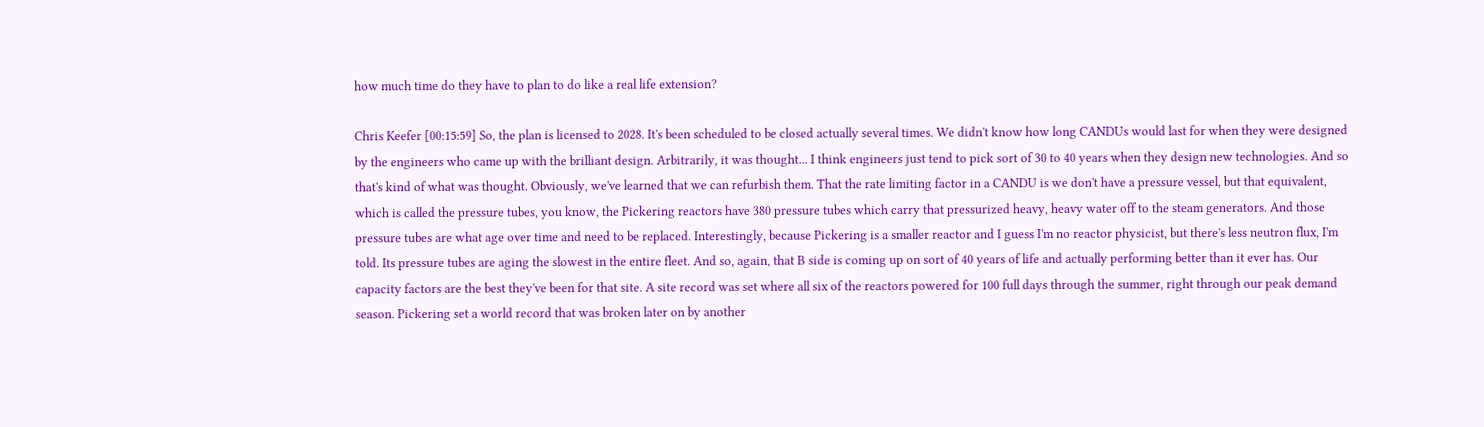how much time do they have to plan to do like a real life extension?

Chris Keefer [00:15:59] So, the plan is licensed to 2028. It's been scheduled to be closed actually several times. We didn't know how long CANDUs would last for when they were designed by the engineers who came up with the brilliant design. Arbitrarily, it was thought... I think engineers just tend to pick sort of 30 to 40 years when they design new technologies. And so that's kind of what was thought. Obviously, we've learned that we can refurbish them. That the rate limiting factor in a CANDU is we don't have a pressure vessel, but that equivalent, which is called the pressure tubes, you know, the Pickering reactors have 380 pressure tubes which carry that pressurized heavy, heavy water off to the steam generators. And those pressure tubes are what age over time and need to be replaced. Interestingly, because Pickering is a smaller reactor and I guess I'm no reactor physicist, but there's less neutron flux, I'm told. Its pressure tubes are aging the slowest in the entire fleet. And so, again, that B side is coming up on sort of 40 years of life and actually performing better than it ever has. Our capacity factors are the best they've been for that site. A site record was set where all six of the reactors powered for 100 full days through the summer, right through our peak demand season. Pickering set a world record that was broken later on by another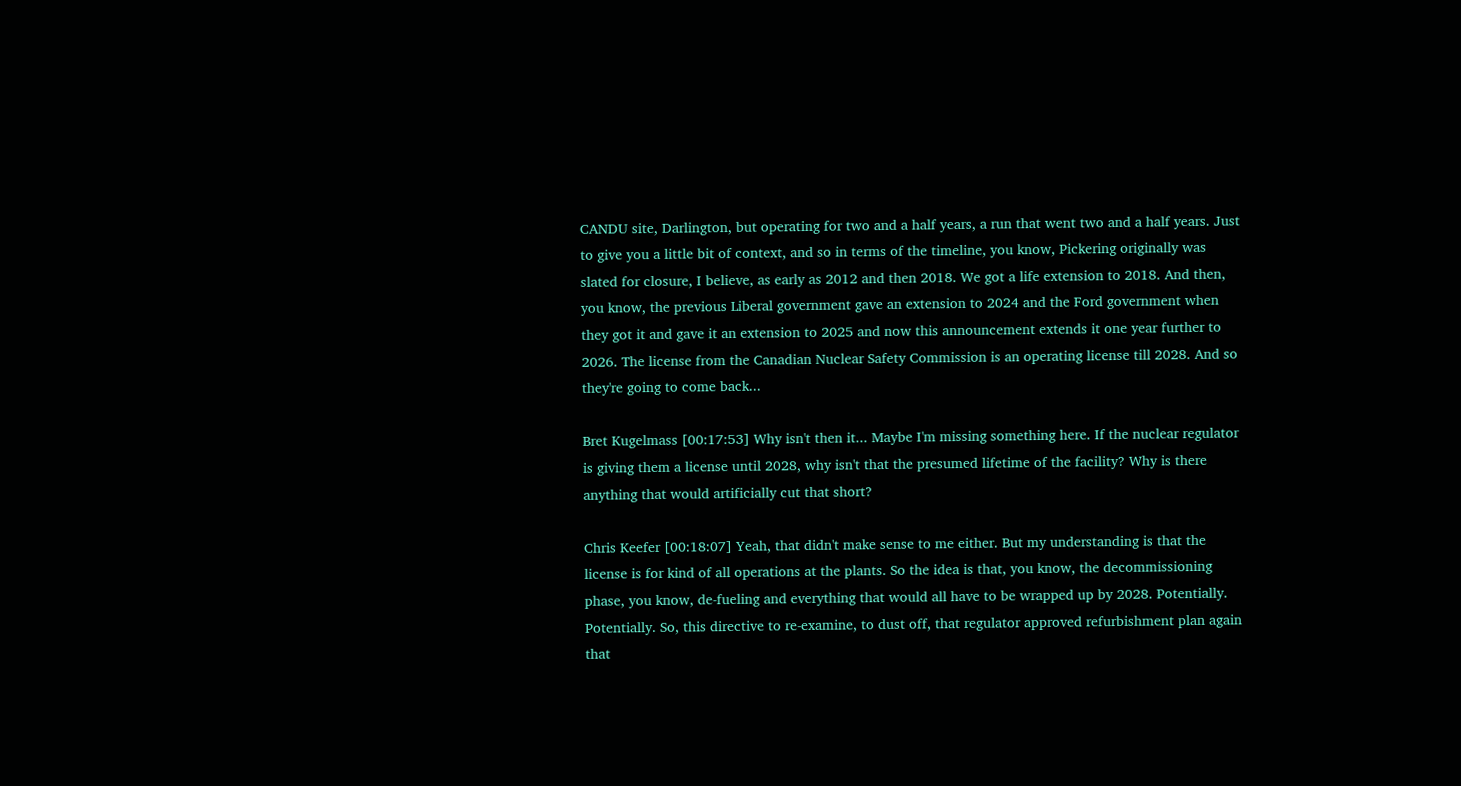CANDU site, Darlington, but operating for two and a half years, a run that went two and a half years. Just to give you a little bit of context, and so in terms of the timeline, you know, Pickering originally was slated for closure, I believe, as early as 2012 and then 2018. We got a life extension to 2018. And then, you know, the previous Liberal government gave an extension to 2024 and the Ford government when they got it and gave it an extension to 2025 and now this announcement extends it one year further to 2026. The license from the Canadian Nuclear Safety Commission is an operating license till 2028. And so they're going to come back...

Bret Kugelmass [00:17:53] Why isn't then it... Maybe I'm missing something here. If the nuclear regulator is giving them a license until 2028, why isn't that the presumed lifetime of the facility? Why is there anything that would artificially cut that short?

Chris Keefer [00:18:07] Yeah, that didn't make sense to me either. But my understanding is that the license is for kind of all operations at the plants. So the idea is that, you know, the decommissioning phase, you know, de-fueling and everything that would all have to be wrapped up by 2028. Potentially. Potentially. So, this directive to re-examine, to dust off, that regulator approved refurbishment plan again that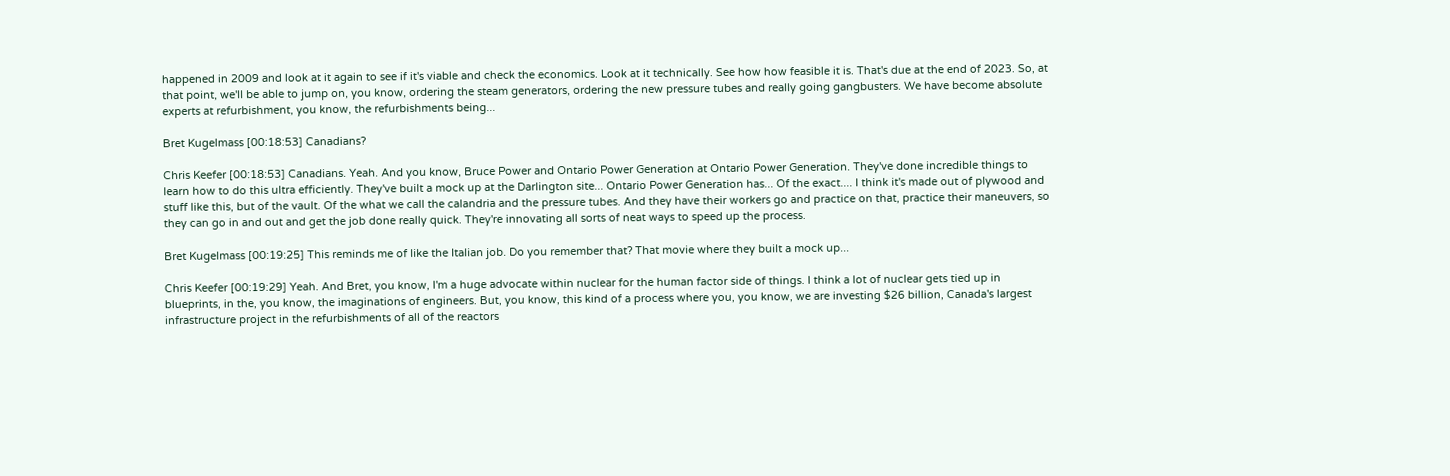happened in 2009 and look at it again to see if it's viable and check the economics. Look at it technically. See how how feasible it is. That's due at the end of 2023. So, at that point, we'll be able to jump on, you know, ordering the steam generators, ordering the new pressure tubes and really going gangbusters. We have become absolute experts at refurbishment, you know, the refurbishments being...

Bret Kugelmass [00:18:53] Canadians?

Chris Keefer [00:18:53] Canadians. Yeah. And you know, Bruce Power and Ontario Power Generation at Ontario Power Generation. They've done incredible things to learn how to do this ultra efficiently. They've built a mock up at the Darlington site... Ontario Power Generation has... Of the exact.... I think it's made out of plywood and stuff like this, but of the vault. Of the what we call the calandria and the pressure tubes. And they have their workers go and practice on that, practice their maneuvers, so they can go in and out and get the job done really quick. They're innovating all sorts of neat ways to speed up the process.

Bret Kugelmass [00:19:25] This reminds me of like the Italian job. Do you remember that? That movie where they built a mock up...

Chris Keefer [00:19:29] Yeah. And Bret, you know, I'm a huge advocate within nuclear for the human factor side of things. I think a lot of nuclear gets tied up in blueprints, in the, you know, the imaginations of engineers. But, you know, this kind of a process where you, you know, we are investing $26 billion, Canada's largest infrastructure project in the refurbishments of all of the reactors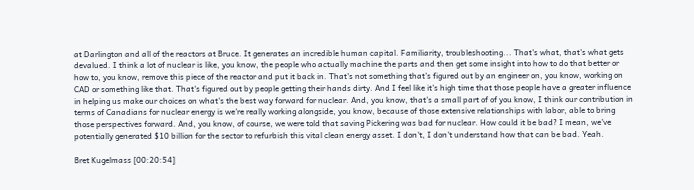at Darlington and all of the reactors at Bruce. It generates an incredible human capital. Familiarity, troubleshooting... That's what, that's what gets devalued. I think a lot of nuclear is like, you know, the people who actually machine the parts and then get some insight into how to do that better or how to, you know, remove this piece of the reactor and put it back in. That's not something that's figured out by an engineer on, you know, working on CAD or something like that. That's figured out by people getting their hands dirty. And I feel like it's high time that those people have a greater influence in helping us make our choices on what's the best way forward for nuclear. And, you know, that's a small part of of you know, I think our contribution in terms of Canadians for nuclear energy is we're really working alongside, you know, because of those extensive relationships with labor, able to bring those perspectives forward. And, you know, of course, we were told that saving Pickering was bad for nuclear. How could it be bad? I mean, we've potentially generated $10 billion for the sector to refurbish this vital clean energy asset. I don't, I don't understand how that can be bad. Yeah.

Bret Kugelmass [00:20:54]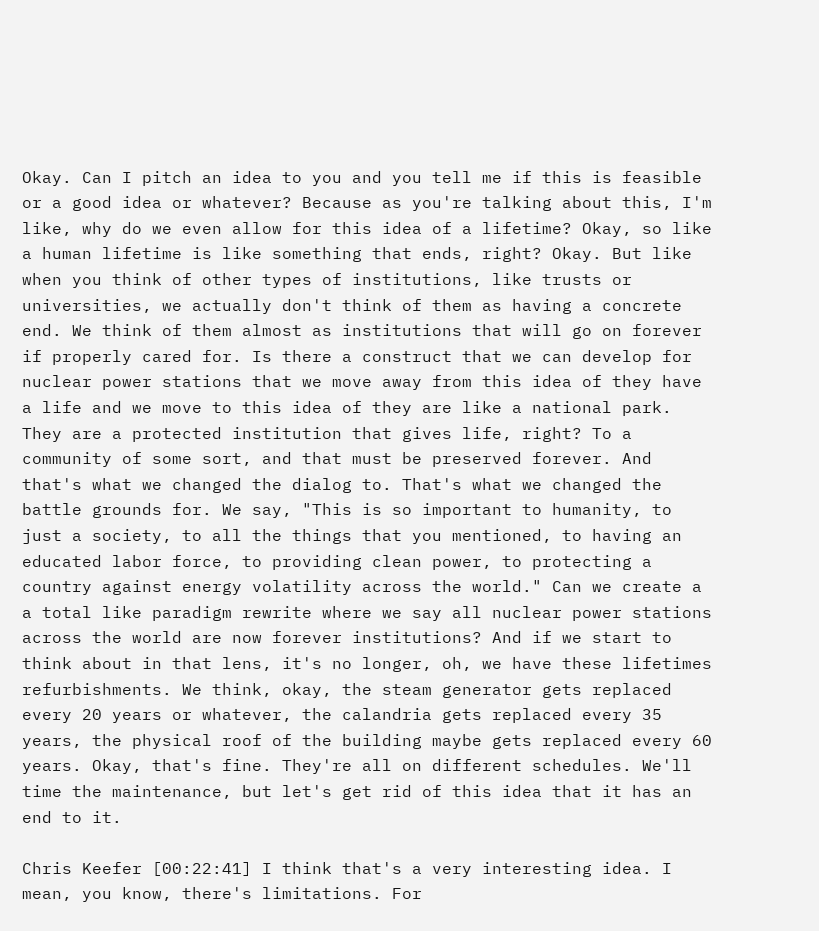Okay. Can I pitch an idea to you and you tell me if this is feasible or a good idea or whatever? Because as you're talking about this, I'm like, why do we even allow for this idea of a lifetime? Okay, so like a human lifetime is like something that ends, right? Okay. But like when you think of other types of institutions, like trusts or universities, we actually don't think of them as having a concrete end. We think of them almost as institutions that will go on forever if properly cared for. Is there a construct that we can develop for nuclear power stations that we move away from this idea of they have a life and we move to this idea of they are like a national park. They are a protected institution that gives life, right? To a community of some sort, and that must be preserved forever. And that's what we changed the dialog to. That's what we changed the battle grounds for. We say, "This is so important to humanity, to just a society, to all the things that you mentioned, to having an educated labor force, to providing clean power, to protecting a country against energy volatility across the world." Can we create a a total like paradigm rewrite where we say all nuclear power stations across the world are now forever institutions? And if we start to think about in that lens, it's no longer, oh, we have these lifetimes refurbishments. We think, okay, the steam generator gets replaced every 20 years or whatever, the calandria gets replaced every 35 years, the physical roof of the building maybe gets replaced every 60 years. Okay, that's fine. They're all on different schedules. We'll time the maintenance, but let's get rid of this idea that it has an end to it.

Chris Keefer [00:22:41] I think that's a very interesting idea. I mean, you know, there's limitations. For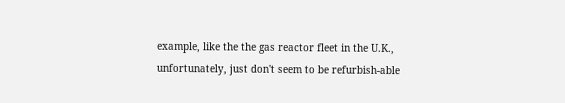example, like the the gas reactor fleet in the U.K., unfortunately, just don't seem to be refurbish-able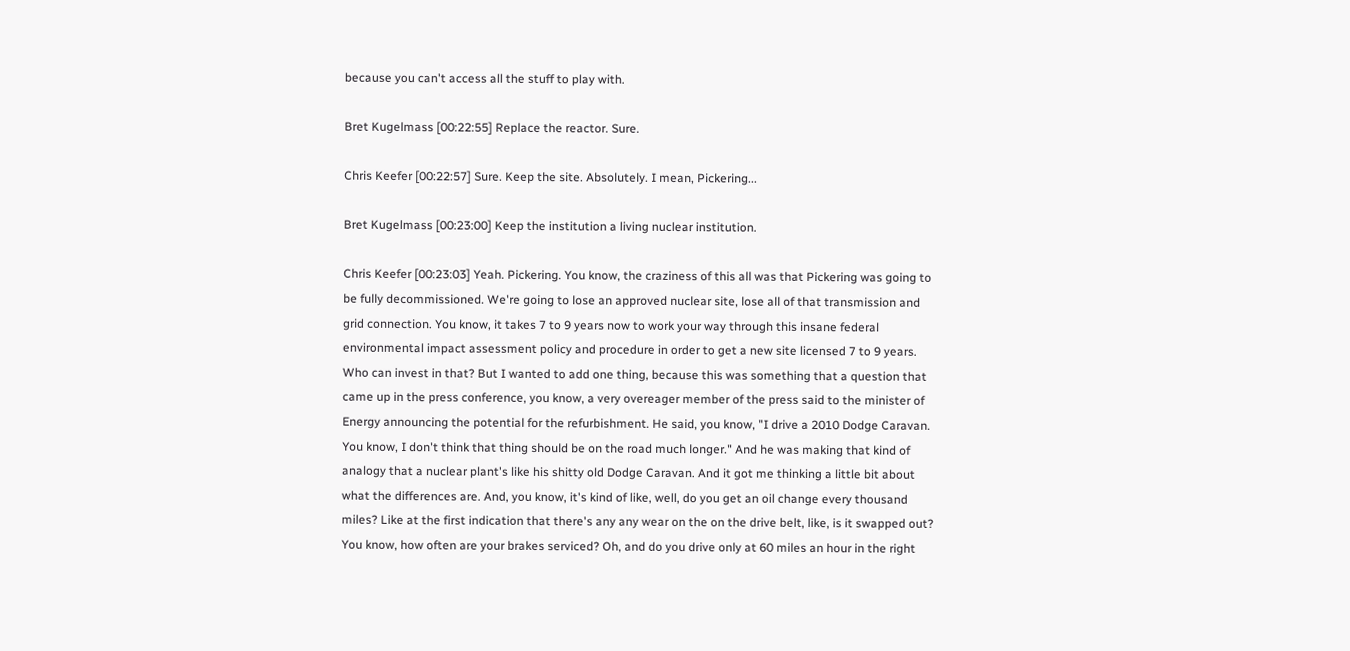because you can't access all the stuff to play with.

Bret Kugelmass [00:22:55] Replace the reactor. Sure.

Chris Keefer [00:22:57] Sure. Keep the site. Absolutely. I mean, Pickering...

Bret Kugelmass [00:23:00] Keep the institution a living nuclear institution.

Chris Keefer [00:23:03] Yeah. Pickering. You know, the craziness of this all was that Pickering was going to be fully decommissioned. We're going to lose an approved nuclear site, lose all of that transmission and grid connection. You know, it takes 7 to 9 years now to work your way through this insane federal environmental impact assessment policy and procedure in order to get a new site licensed 7 to 9 years. Who can invest in that? But I wanted to add one thing, because this was something that a question that came up in the press conference, you know, a very overeager member of the press said to the minister of Energy announcing the potential for the refurbishment. He said, you know, "I drive a 2010 Dodge Caravan. You know, I don't think that thing should be on the road much longer." And he was making that kind of analogy that a nuclear plant's like his shitty old Dodge Caravan. And it got me thinking a little bit about what the differences are. And, you know, it's kind of like, well, do you get an oil change every thousand miles? Like at the first indication that there's any any wear on the on the drive belt, like, is it swapped out? You know, how often are your brakes serviced? Oh, and do you drive only at 60 miles an hour in the right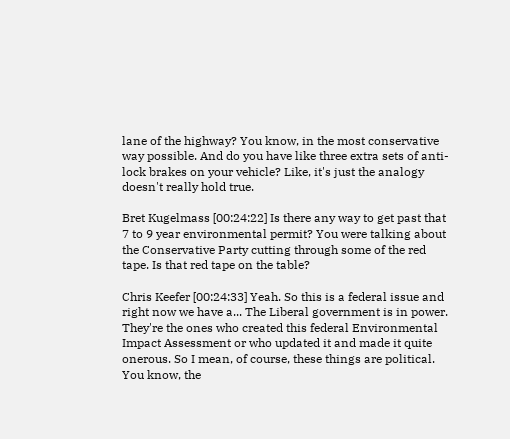lane of the highway? You know, in the most conservative way possible. And do you have like three extra sets of anti-lock brakes on your vehicle? Like, it's just the analogy doesn't really hold true.

Bret Kugelmass [00:24:22] Is there any way to get past that 7 to 9 year environmental permit? You were talking about the Conservative Party cutting through some of the red tape. Is that red tape on the table?

Chris Keefer [00:24:33] Yeah. So this is a federal issue and right now we have a... The Liberal government is in power. They're the ones who created this federal Environmental Impact Assessment or who updated it and made it quite onerous. So I mean, of course, these things are political. You know, the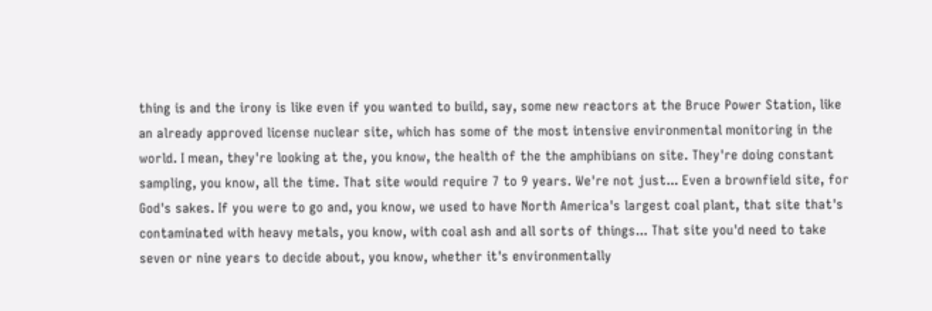thing is and the irony is like even if you wanted to build, say, some new reactors at the Bruce Power Station, like an already approved license nuclear site, which has some of the most intensive environmental monitoring in the world. I mean, they're looking at the, you know, the health of the the amphibians on site. They're doing constant sampling, you know, all the time. That site would require 7 to 9 years. We're not just... Even a brownfield site, for God's sakes. If you were to go and, you know, we used to have North America's largest coal plant, that site that's contaminated with heavy metals, you know, with coal ash and all sorts of things... That site you'd need to take seven or nine years to decide about, you know, whether it's environmentally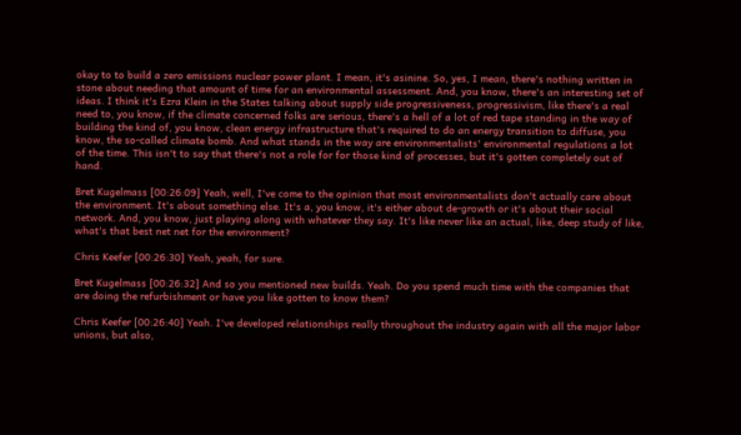okay to to build a zero emissions nuclear power plant. I mean, it's asinine. So, yes, I mean, there's nothing written in stone about needing that amount of time for an environmental assessment. And, you know, there's an interesting set of ideas. I think it's Ezra Klein in the States talking about supply side progressiveness, progressivism, like there's a real need to, you know, if the climate concerned folks are serious, there's a hell of a lot of red tape standing in the way of building the kind of, you know, clean energy infrastructure that's required to do an energy transition to diffuse, you know, the so-called climate bomb. And what stands in the way are environmentalists' environmental regulations a lot of the time. This isn't to say that there's not a role for for those kind of processes, but it's gotten completely out of hand.

Bret Kugelmass [00:26:09] Yeah, well, I've come to the opinion that most environmentalists don't actually care about the environment. It's about something else. It's a, you know, it's either about de-growth or it's about their social network. And, you know, just playing along with whatever they say. It's like never like an actual, like, deep study of like, what's that best net net for the environment?

Chris Keefer [00:26:30] Yeah, yeah, for sure.

Bret Kugelmass [00:26:32] And so you mentioned new builds. Yeah. Do you spend much time with the companies that are doing the refurbishment or have you like gotten to know them?

Chris Keefer [00:26:40] Yeah. I've developed relationships really throughout the industry again with all the major labor unions, but also,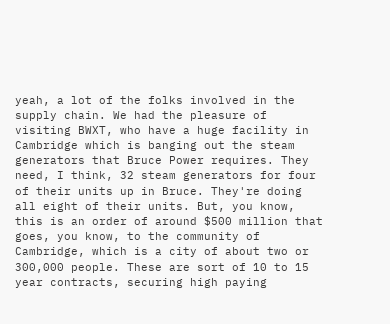yeah, a lot of the folks involved in the supply chain. We had the pleasure of visiting BWXT, who have a huge facility in Cambridge which is banging out the steam generators that Bruce Power requires. They need, I think, 32 steam generators for four of their units up in Bruce. They're doing all eight of their units. But, you know, this is an order of around $500 million that goes, you know, to the community of Cambridge, which is a city of about two or 300,000 people. These are sort of 10 to 15 year contracts, securing high paying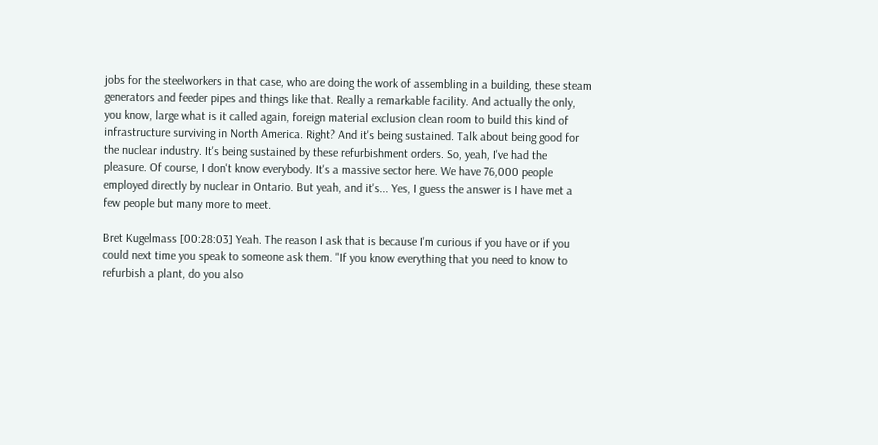jobs for the steelworkers in that case, who are doing the work of assembling in a building, these steam generators and feeder pipes and things like that. Really a remarkable facility. And actually the only, you know, large what is it called again, foreign material exclusion clean room to build this kind of infrastructure surviving in North America. Right? And it's being sustained. Talk about being good for the nuclear industry. It's being sustained by these refurbishment orders. So, yeah, I've had the pleasure. Of course, I don't know everybody. It's a massive sector here. We have 76,000 people employed directly by nuclear in Ontario. But yeah, and it's... Yes, I guess the answer is I have met a few people but many more to meet.

Bret Kugelmass [00:28:03] Yeah. The reason I ask that is because I'm curious if you have or if you could next time you speak to someone ask them. "If you know everything that you need to know to refurbish a plant, do you also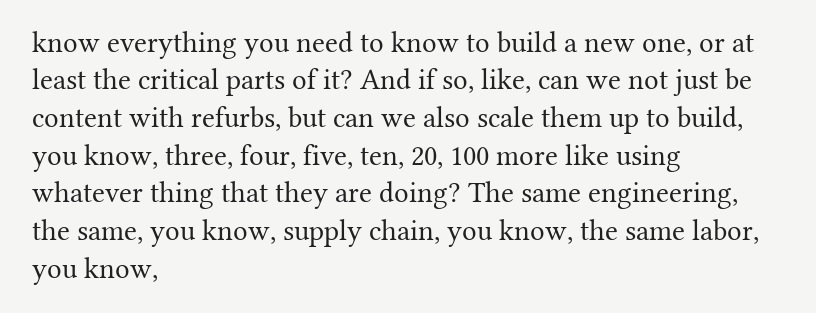know everything you need to know to build a new one, or at least the critical parts of it? And if so, like, can we not just be content with refurbs, but can we also scale them up to build, you know, three, four, five, ten, 20, 100 more like using whatever thing that they are doing? The same engineering, the same, you know, supply chain, you know, the same labor, you know,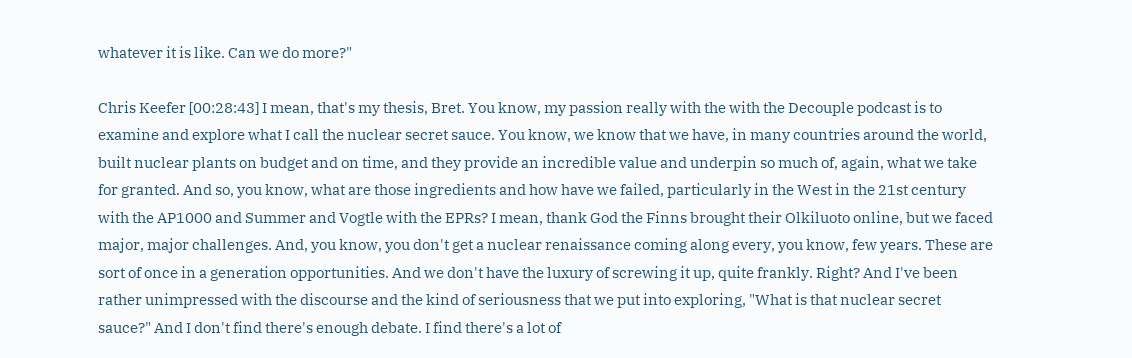whatever it is like. Can we do more?"

Chris Keefer [00:28:43] I mean, that's my thesis, Bret. You know, my passion really with the with the Decouple podcast is to examine and explore what I call the nuclear secret sauce. You know, we know that we have, in many countries around the world, built nuclear plants on budget and on time, and they provide an incredible value and underpin so much of, again, what we take for granted. And so, you know, what are those ingredients and how have we failed, particularly in the West in the 21st century with the AP1000 and Summer and Vogtle with the EPRs? I mean, thank God the Finns brought their Olkiluoto online, but we faced major, major challenges. And, you know, you don't get a nuclear renaissance coming along every, you know, few years. These are sort of once in a generation opportunities. And we don't have the luxury of screwing it up, quite frankly. Right? And I've been rather unimpressed with the discourse and the kind of seriousness that we put into exploring, "What is that nuclear secret sauce?" And I don't find there's enough debate. I find there's a lot of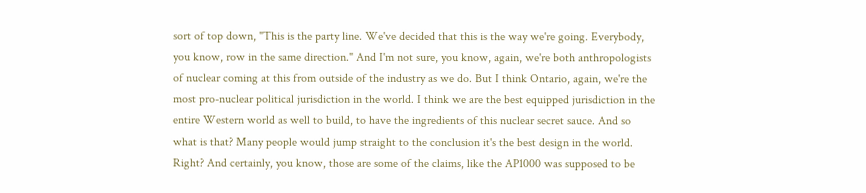sort of top down, "This is the party line. We've decided that this is the way we're going. Everybody, you know, row in the same direction." And I'm not sure, you know, again, we're both anthropologists of nuclear coming at this from outside of the industry as we do. But I think Ontario, again, we're the most pro-nuclear political jurisdiction in the world. I think we are the best equipped jurisdiction in the entire Western world as well to build, to have the ingredients of this nuclear secret sauce. And so what is that? Many people would jump straight to the conclusion it's the best design in the world. Right? And certainly, you know, those are some of the claims, like the AP1000 was supposed to be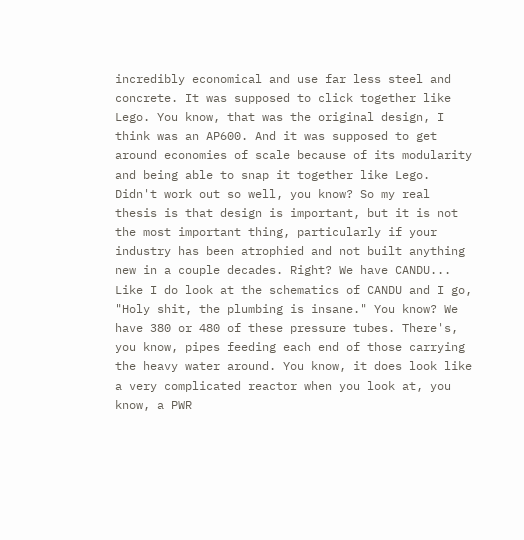incredibly economical and use far less steel and concrete. It was supposed to click together like Lego. You know, that was the original design, I think was an AP600. And it was supposed to get around economies of scale because of its modularity and being able to snap it together like Lego. Didn't work out so well, you know? So my real thesis is that design is important, but it is not the most important thing, particularly if your industry has been atrophied and not built anything new in a couple decades. Right? We have CANDU... Like I do look at the schematics of CANDU and I go, "Holy shit, the plumbing is insane." You know? We have 380 or 480 of these pressure tubes. There's, you know, pipes feeding each end of those carrying the heavy water around. You know, it does look like a very complicated reactor when you look at, you know, a PWR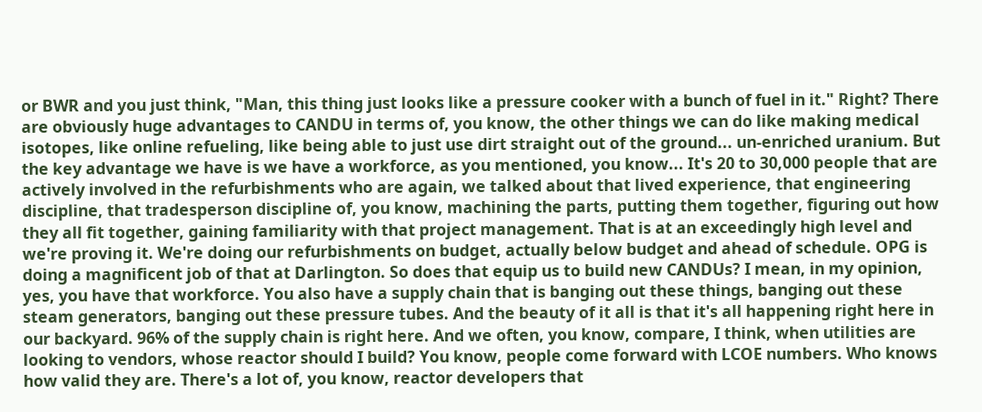or BWR and you just think, "Man, this thing just looks like a pressure cooker with a bunch of fuel in it." Right? There are obviously huge advantages to CANDU in terms of, you know, the other things we can do like making medical isotopes, like online refueling, like being able to just use dirt straight out of the ground... un-enriched uranium. But the key advantage we have is we have a workforce, as you mentioned, you know... It's 20 to 30,000 people that are actively involved in the refurbishments who are again, we talked about that lived experience, that engineering discipline, that tradesperson discipline of, you know, machining the parts, putting them together, figuring out how they all fit together, gaining familiarity with that project management. That is at an exceedingly high level and we're proving it. We're doing our refurbishments on budget, actually below budget and ahead of schedule. OPG is doing a magnificent job of that at Darlington. So does that equip us to build new CANDUs? I mean, in my opinion, yes, you have that workforce. You also have a supply chain that is banging out these things, banging out these steam generators, banging out these pressure tubes. And the beauty of it all is that it's all happening right here in our backyard. 96% of the supply chain is right here. And we often, you know, compare, I think, when utilities are looking to vendors, whose reactor should I build? You know, people come forward with LCOE numbers. Who knows how valid they are. There's a lot of, you know, reactor developers that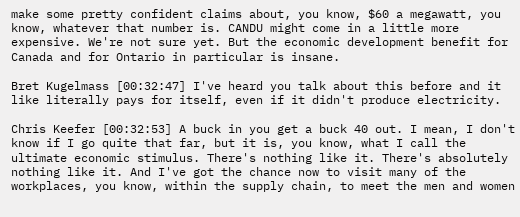make some pretty confident claims about, you know, $60 a megawatt, you know, whatever that number is. CANDU might come in a little more expensive. We're not sure yet. But the economic development benefit for Canada and for Ontario in particular is insane.

Bret Kugelmass [00:32:47] I've heard you talk about this before and it like literally pays for itself, even if it didn't produce electricity.

Chris Keefer [00:32:53] A buck in you get a buck 40 out. I mean, I don't know if I go quite that far, but it is, you know, what I call the ultimate economic stimulus. There's nothing like it. There's absolutely nothing like it. And I've got the chance now to visit many of the workplaces, you know, within the supply chain, to meet the men and women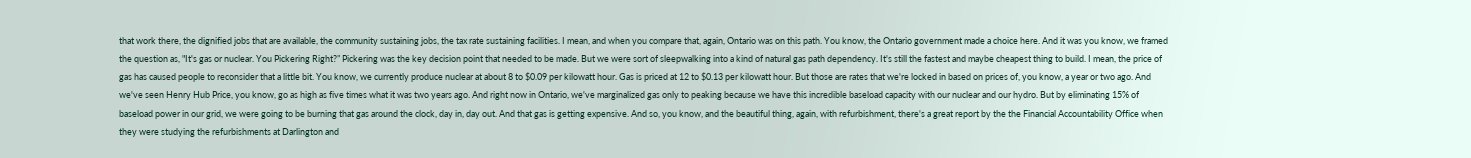that work there, the dignified jobs that are available, the community sustaining jobs, the tax rate sustaining facilities. I mean, and when you compare that, again, Ontario was on this path. You know, the Ontario government made a choice here. And it was you know, we framed the question as, "It's gas or nuclear. You Pickering Right?” Pickering was the key decision point that needed to be made. But we were sort of sleepwalking into a kind of natural gas path dependency. It's still the fastest and maybe cheapest thing to build. I mean, the price of gas has caused people to reconsider that a little bit. You know, we currently produce nuclear at about 8 to $0.09 per kilowatt hour. Gas is priced at 12 to $0.13 per kilowatt hour. But those are rates that we're locked in based on prices of, you know, a year or two ago. And we've seen Henry Hub Price, you know, go as high as five times what it was two years ago. And right now in Ontario, we've marginalized gas only to peaking because we have this incredible baseload capacity with our nuclear and our hydro. But by eliminating 15% of baseload power in our grid, we were going to be burning that gas around the clock, day in, day out. And that gas is getting expensive. And so, you know, and the beautiful thing, again, with refurbishment, there's a great report by the the Financial Accountability Office when they were studying the refurbishments at Darlington and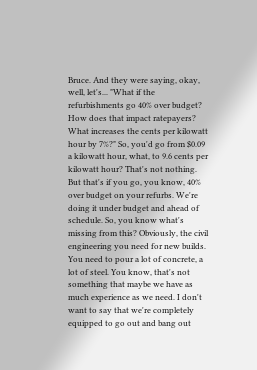Bruce. And they were saying, okay, well, let's... "What if the refurbishments go 40% over budget? How does that impact ratepayers? What increases the cents per kilowatt hour by 7%?" So, you'd go from $0.09 a kilowatt hour, what, to 9.6 cents per kilowatt hour? That's not nothing. But that's if you go, you know, 40% over budget on your refurbs. We're doing it under budget and ahead of schedule. So, you know what's missing from this? Obviously, the civil engineering you need for new builds. You need to pour a lot of concrete, a lot of steel. You know, that's not something that maybe we have as much experience as we need. I don't want to say that we're completely equipped to go out and bang out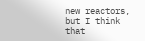new reactors, but I think that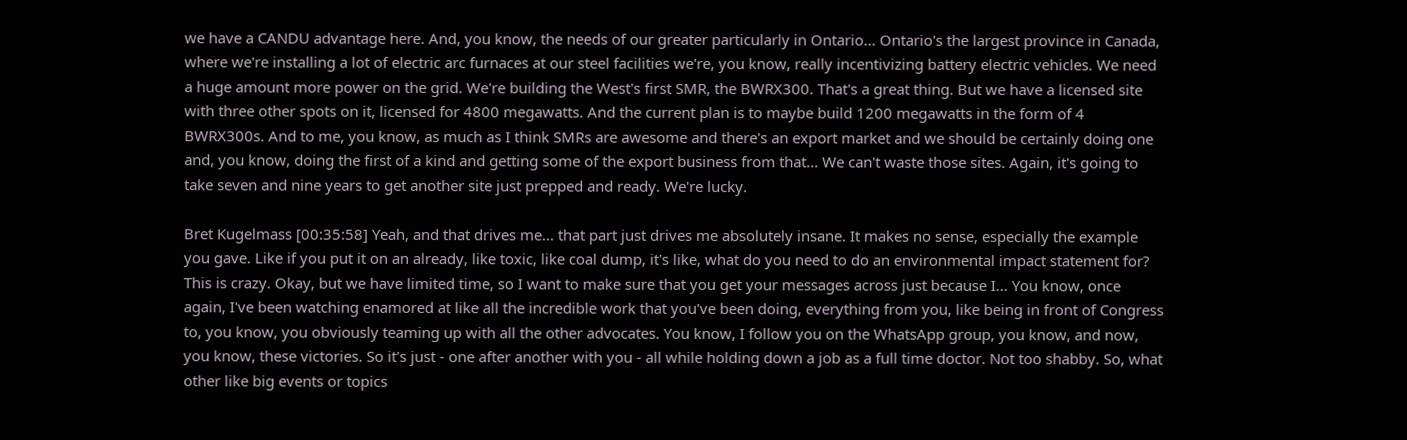we have a CANDU advantage here. And, you know, the needs of our greater particularly in Ontario... Ontario's the largest province in Canada, where we're installing a lot of electric arc furnaces at our steel facilities we're, you know, really incentivizing battery electric vehicles. We need a huge amount more power on the grid. We're building the West's first SMR, the BWRX300. That's a great thing. But we have a licensed site with three other spots on it, licensed for 4800 megawatts. And the current plan is to maybe build 1200 megawatts in the form of 4 BWRX300s. And to me, you know, as much as I think SMRs are awesome and there's an export market and we should be certainly doing one and, you know, doing the first of a kind and getting some of the export business from that... We can't waste those sites. Again, it's going to take seven and nine years to get another site just prepped and ready. We're lucky.

Bret Kugelmass [00:35:58] Yeah, and that drives me... that part just drives me absolutely insane. It makes no sense, especially the example you gave. Like if you put it on an already, like toxic, like coal dump, it's like, what do you need to do an environmental impact statement for? This is crazy. Okay, but we have limited time, so I want to make sure that you get your messages across just because I... You know, once again, I've been watching enamored at like all the incredible work that you've been doing, everything from you, like being in front of Congress to, you know, you obviously teaming up with all the other advocates. You know, I follow you on the WhatsApp group, you know, and now, you know, these victories. So it's just - one after another with you - all while holding down a job as a full time doctor. Not too shabby. So, what other like big events or topics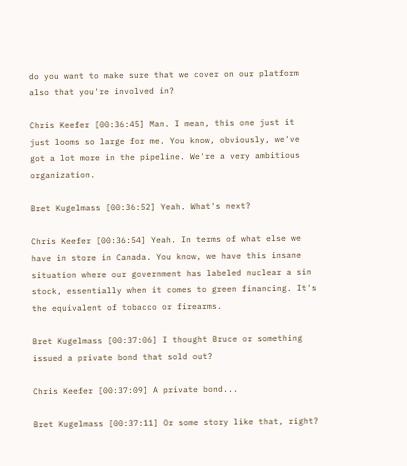do you want to make sure that we cover on our platform also that you're involved in?

Chris Keefer [00:36:45] Man. I mean, this one just it just looms so large for me. You know, obviously, we've got a lot more in the pipeline. We're a very ambitious organization.

Bret Kugelmass [00:36:52] Yeah. What's next?

Chris Keefer [00:36:54] Yeah. In terms of what else we have in store in Canada. You know, we have this insane situation where our government has labeled nuclear a sin stock, essentially when it comes to green financing. It's the equivalent of tobacco or firearms.

Bret Kugelmass [00:37:06] I thought Bruce or something issued a private bond that sold out?

Chris Keefer [00:37:09] A private bond...

Bret Kugelmass [00:37:11] Or some story like that, right?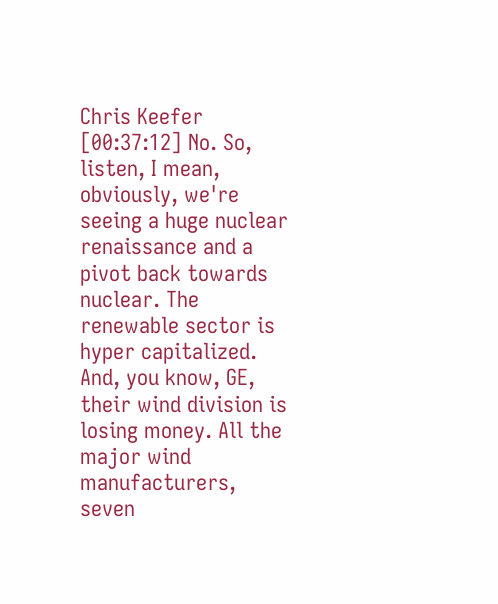Chris Keefer [00:37:12] No. So, listen, I mean, obviously, we're seeing a huge nuclear renaissance and a pivot back towards nuclear. The renewable sector is hyper capitalized. And, you know, GE, their wind division is losing money. All the major wind manufacturers, seven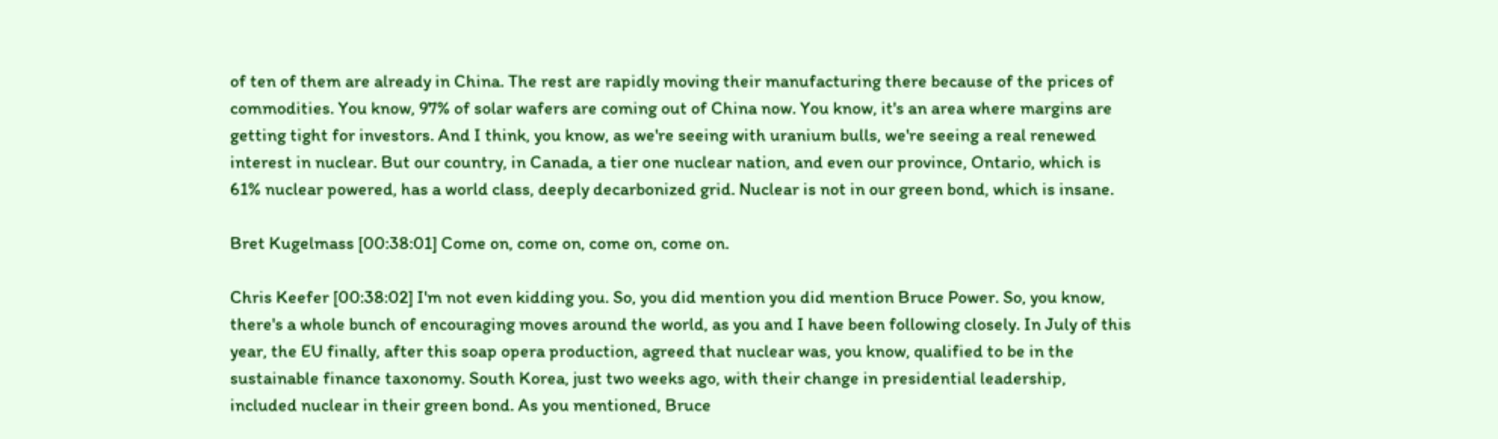of ten of them are already in China. The rest are rapidly moving their manufacturing there because of the prices of commodities. You know, 97% of solar wafers are coming out of China now. You know, it's an area where margins are getting tight for investors. And I think, you know, as we're seeing with uranium bulls, we're seeing a real renewed interest in nuclear. But our country, in Canada, a tier one nuclear nation, and even our province, Ontario, which is 61% nuclear powered, has a world class, deeply decarbonized grid. Nuclear is not in our green bond, which is insane.

Bret Kugelmass [00:38:01] Come on, come on, come on, come on.

Chris Keefer [00:38:02] I'm not even kidding you. So, you did mention you did mention Bruce Power. So, you know, there's a whole bunch of encouraging moves around the world, as you and I have been following closely. In July of this year, the EU finally, after this soap opera production, agreed that nuclear was, you know, qualified to be in the sustainable finance taxonomy. South Korea, just two weeks ago, with their change in presidential leadership, included nuclear in their green bond. As you mentioned, Bruce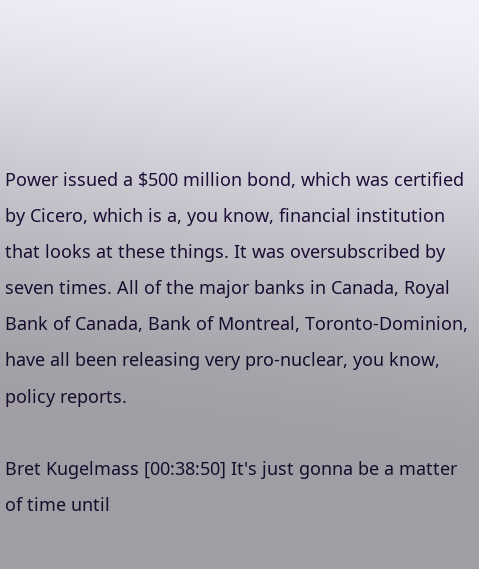Power issued a $500 million bond, which was certified by Cicero, which is a, you know, financial institution that looks at these things. It was oversubscribed by seven times. All of the major banks in Canada, Royal Bank of Canada, Bank of Montreal, Toronto-Dominion, have all been releasing very pro-nuclear, you know, policy reports.

Bret Kugelmass [00:38:50] It's just gonna be a matter of time until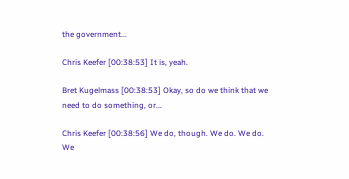the government...

Chris Keefer [00:38:53] It is, yeah.

Bret Kugelmass [00:38:53] Okay, so do we think that we need to do something, or...

Chris Keefer [00:38:56] We do, though. We do. We do. We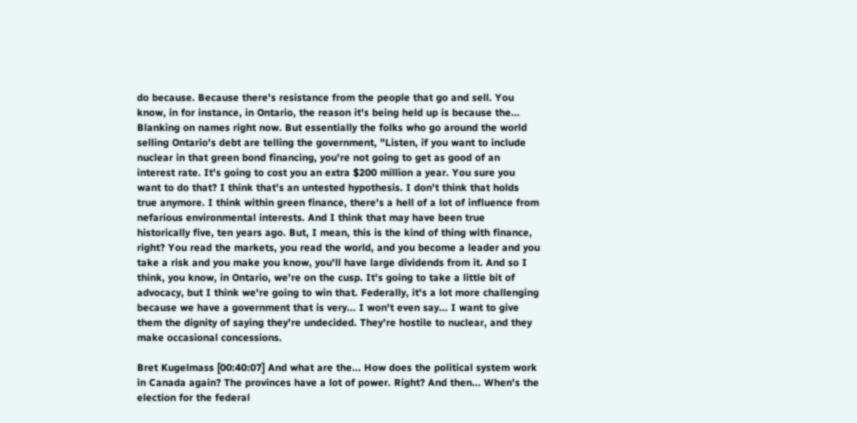do because. Because there's resistance from the people that go and sell. You know, in for instance, in Ontario, the reason it's being held up is because the... Blanking on names right now. But essentially the folks who go around the world selling Ontario's debt are telling the government, "Listen, if you want to include nuclear in that green bond financing, you're not going to get as good of an interest rate. It's going to cost you an extra $200 million a year. You sure you want to do that? I think that's an untested hypothesis. I don't think that holds true anymore. I think within green finance, there's a hell of a lot of influence from nefarious environmental interests. And I think that may have been true historically five, ten years ago. But, I mean, this is the kind of thing with finance, right? You read the markets, you read the world, and you become a leader and you take a risk and you make you know, you'll have large dividends from it. And so I think, you know, in Ontario, we're on the cusp. It's going to take a little bit of advocacy, but I think we're going to win that. Federally, it's a lot more challenging because we have a government that is very... I won't even say... I want to give them the dignity of saying they're undecided. They're hostile to nuclear, and they make occasional concessions.

Bret Kugelmass [00:40:07] And what are the... How does the political system work in Canada again? The provinces have a lot of power. Right? And then... When's the election for the federal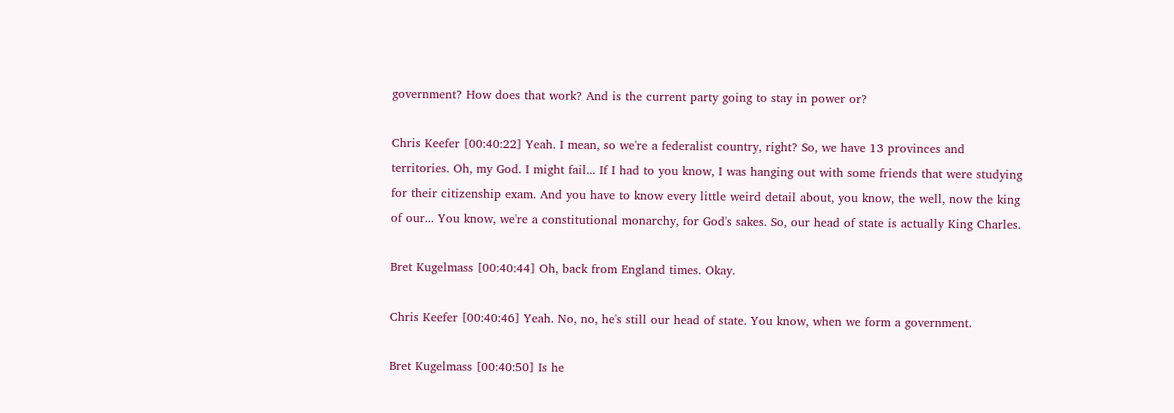government? How does that work? And is the current party going to stay in power or?

Chris Keefer [00:40:22] Yeah. I mean, so we're a federalist country, right? So, we have 13 provinces and territories. Oh, my God. I might fail... If I had to you know, I was hanging out with some friends that were studying for their citizenship exam. And you have to know every little weird detail about, you know, the well, now the king of our... You know, we're a constitutional monarchy, for God's sakes. So, our head of state is actually King Charles.

Bret Kugelmass [00:40:44] Oh, back from England times. Okay.

Chris Keefer [00:40:46] Yeah. No, no, he's still our head of state. You know, when we form a government.

Bret Kugelmass [00:40:50] Is he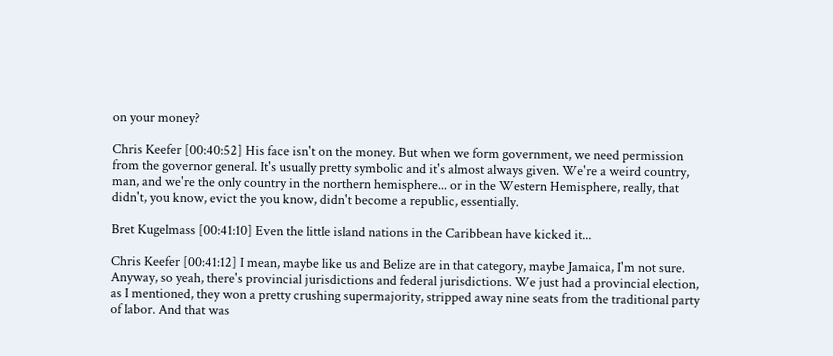on your money?

Chris Keefer [00:40:52] His face isn't on the money. But when we form government, we need permission from the governor general. It's usually pretty symbolic and it's almost always given. We're a weird country, man, and we're the only country in the northern hemisphere... or in the Western Hemisphere, really, that didn't, you know, evict the you know, didn't become a republic, essentially.

Bret Kugelmass [00:41:10] Even the little island nations in the Caribbean have kicked it...

Chris Keefer [00:41:12] I mean, maybe like us and Belize are in that category, maybe Jamaica, I'm not sure. Anyway, so yeah, there's provincial jurisdictions and federal jurisdictions. We just had a provincial election, as I mentioned, they won a pretty crushing supermajority, stripped away nine seats from the traditional party of labor. And that was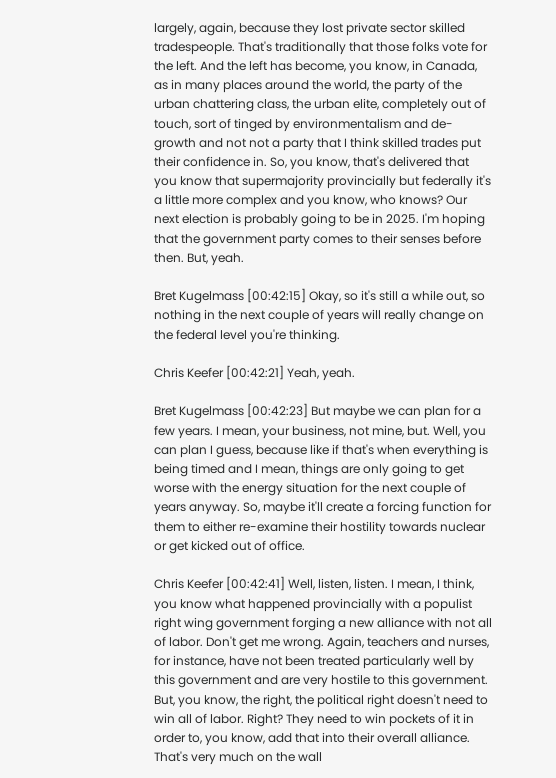largely, again, because they lost private sector skilled tradespeople. That's traditionally that those folks vote for the left. And the left has become, you know, in Canada, as in many places around the world, the party of the urban chattering class, the urban elite, completely out of touch, sort of tinged by environmentalism and de-growth and not not a party that I think skilled trades put their confidence in. So, you know, that's delivered that you know that supermajority provincially but federally it's a little more complex and you know, who knows? Our next election is probably going to be in 2025. I'm hoping that the government party comes to their senses before then. But, yeah.

Bret Kugelmass [00:42:15] Okay, so it's still a while out, so nothing in the next couple of years will really change on the federal level you're thinking.

Chris Keefer [00:42:21] Yeah, yeah.

Bret Kugelmass [00:42:23] But maybe we can plan for a few years. I mean, your business, not mine, but. Well, you can plan I guess, because like if that's when everything is being timed and I mean, things are only going to get worse with the energy situation for the next couple of years anyway. So, maybe it'll create a forcing function for them to either re-examine their hostility towards nuclear or get kicked out of office.

Chris Keefer [00:42:41] Well, listen, listen. I mean, I think, you know what happened provincially with a populist right wing government forging a new alliance with not all of labor. Don't get me wrong. Again, teachers and nurses, for instance, have not been treated particularly well by this government and are very hostile to this government. But, you know, the right, the political right doesn't need to win all of labor. Right? They need to win pockets of it in order to, you know, add that into their overall alliance. That's very much on the wall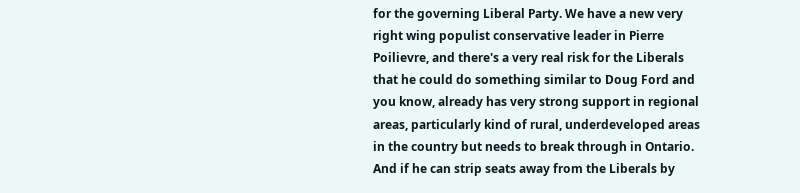for the governing Liberal Party. We have a new very right wing populist conservative leader in Pierre Poilievre, and there's a very real risk for the Liberals that he could do something similar to Doug Ford and you know, already has very strong support in regional areas, particularly kind of rural, underdeveloped areas in the country but needs to break through in Ontario. And if he can strip seats away from the Liberals by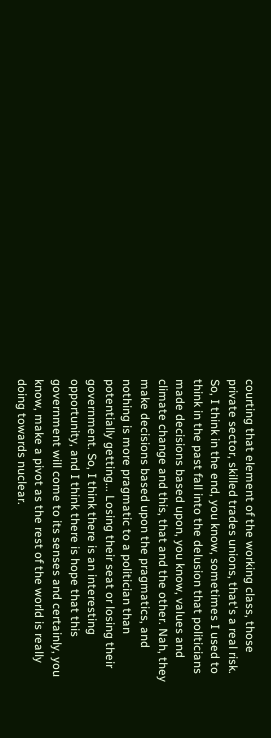courting that element of the working class, those private sector, skilled trades unions, that's a real risk. So, I think in the end, you know, sometimes I used to think in the past fall into the delusion that politicians made decisions based upon, you know, values and climate change and this, that and the other. Nah, they make decisions based upon the pragmatics, and nothing is more pragmatic to a politician than potentially getting... Losing their seat or losing their government. So, I think there is an interesting opportunity, and I think there is hope that this government will come to its senses and certainly, you know, make a pivot as the rest of the world is really doing towards nuclear.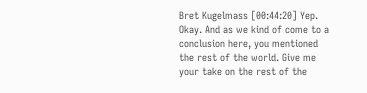Bret Kugelmass [00:44:20] Yep. Okay. And as we kind of come to a conclusion here, you mentioned the rest of the world. Give me your take on the rest of the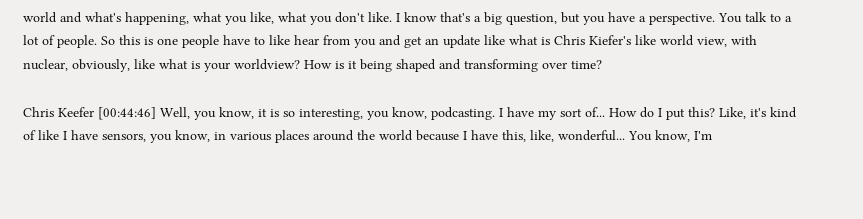world and what's happening, what you like, what you don't like. I know that's a big question, but you have a perspective. You talk to a lot of people. So this is one people have to like hear from you and get an update like what is Chris Kiefer's like world view, with nuclear, obviously, like what is your worldview? How is it being shaped and transforming over time?

Chris Keefer [00:44:46] Well, you know, it is so interesting, you know, podcasting. I have my sort of... How do I put this? Like, it's kind of like I have sensors, you know, in various places around the world because I have this, like, wonderful... You know, I'm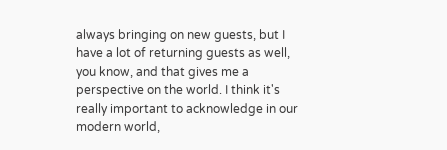always bringing on new guests, but I have a lot of returning guests as well, you know, and that gives me a perspective on the world. I think it's really important to acknowledge in our modern world,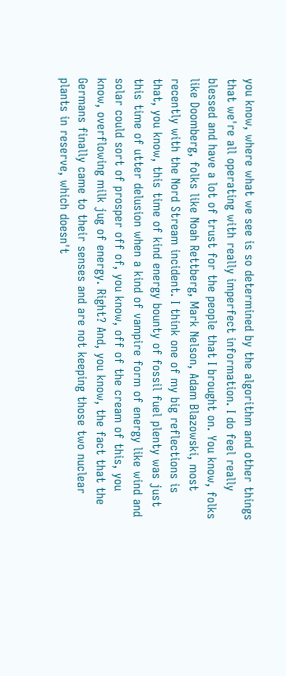you know, where what we see is so determined by the algorithm and other things that we're all operating with really imperfect information. I do feel really blessed and have a lot of trust for the people that I brought on. You know, folks like Doomberg, folks like Noah Rettberg, Mark Nelson, Adam Blazowski, most recently with the Nord Stream incident. I think one of my big reflections is that, you know, this time of kind energy bounty of fossil fuel plenty was just this time of utter delusion when a kind of vampire form of energy like wind and solar could sort of prosper off of, you know, off of the cream of this, you know, overflowing milk jug of energy. Right? And, you know, the fact that the Germans finally came to their senses and are not keeping those two nuclear plants in reserve, which doesn't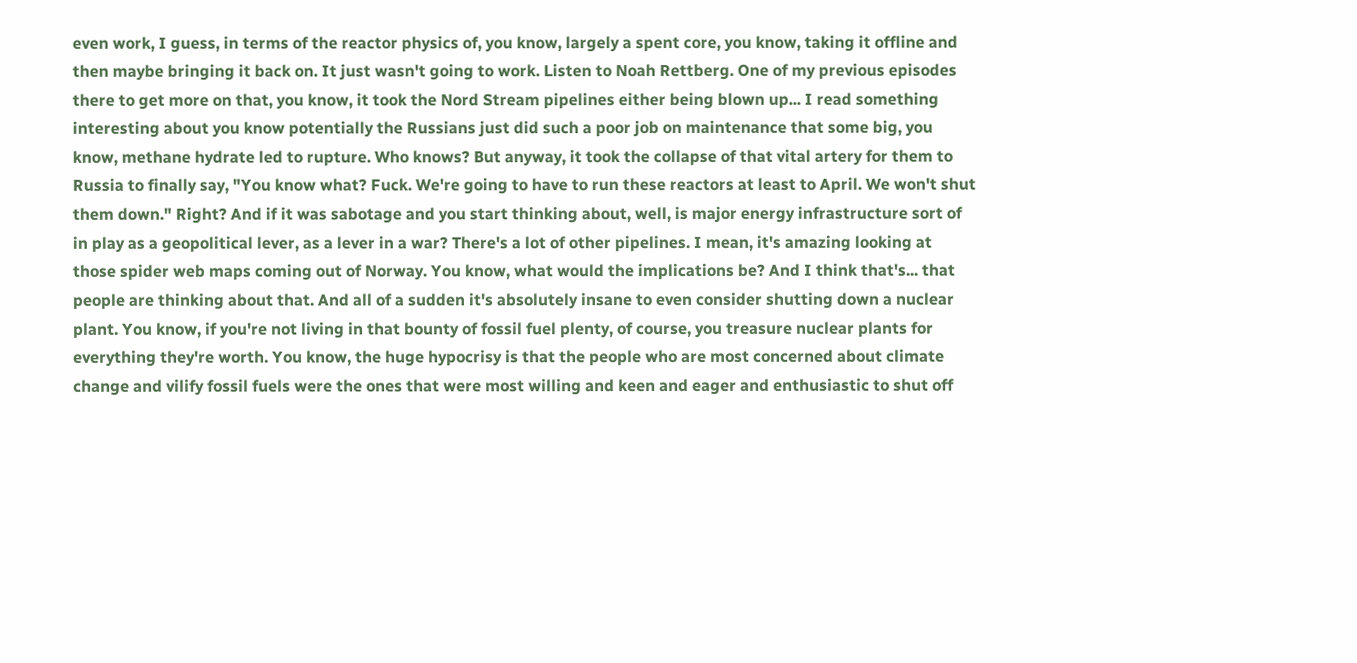even work, I guess, in terms of the reactor physics of, you know, largely a spent core, you know, taking it offline and then maybe bringing it back on. It just wasn't going to work. Listen to Noah Rettberg. One of my previous episodes there to get more on that, you know, it took the Nord Stream pipelines either being blown up... I read something interesting about you know potentially the Russians just did such a poor job on maintenance that some big, you know, methane hydrate led to rupture. Who knows? But anyway, it took the collapse of that vital artery for them to Russia to finally say, "You know what? Fuck. We're going to have to run these reactors at least to April. We won't shut them down." Right? And if it was sabotage and you start thinking about, well, is major energy infrastructure sort of in play as a geopolitical lever, as a lever in a war? There's a lot of other pipelines. I mean, it's amazing looking at those spider web maps coming out of Norway. You know, what would the implications be? And I think that's... that people are thinking about that. And all of a sudden it's absolutely insane to even consider shutting down a nuclear plant. You know, if you're not living in that bounty of fossil fuel plenty, of course, you treasure nuclear plants for everything they're worth. You know, the huge hypocrisy is that the people who are most concerned about climate change and vilify fossil fuels were the ones that were most willing and keen and eager and enthusiastic to shut off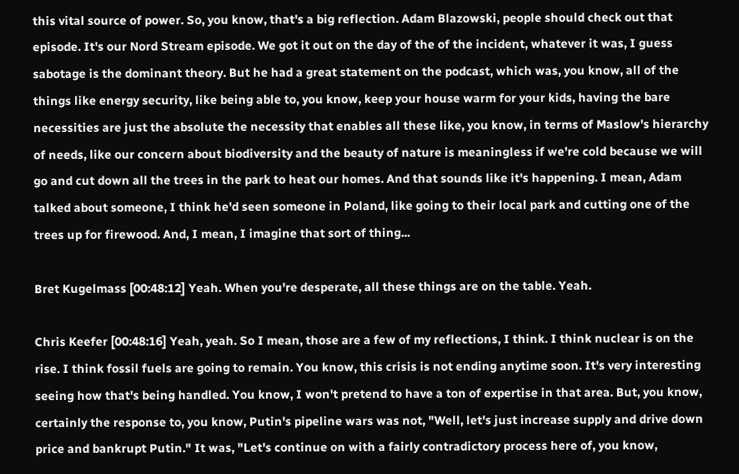this vital source of power. So, you know, that's a big reflection. Adam Blazowski, people should check out that episode. It's our Nord Stream episode. We got it out on the day of the of the incident, whatever it was, I guess sabotage is the dominant theory. But he had a great statement on the podcast, which was, you know, all of the things like energy security, like being able to, you know, keep your house warm for your kids, having the bare necessities are just the absolute the necessity that enables all these like, you know, in terms of Maslow's hierarchy of needs, like our concern about biodiversity and the beauty of nature is meaningless if we're cold because we will go and cut down all the trees in the park to heat our homes. And that sounds like it's happening. I mean, Adam talked about someone, I think he'd seen someone in Poland, like going to their local park and cutting one of the trees up for firewood. And, I mean, I imagine that sort of thing...

Bret Kugelmass [00:48:12] Yeah. When you're desperate, all these things are on the table. Yeah.

Chris Keefer [00:48:16] Yeah, yeah. So I mean, those are a few of my reflections, I think. I think nuclear is on the rise. I think fossil fuels are going to remain. You know, this crisis is not ending anytime soon. It's very interesting seeing how that's being handled. You know, I won't pretend to have a ton of expertise in that area. But, you know, certainly the response to, you know, Putin's pipeline wars was not, "Well, let's just increase supply and drive down price and bankrupt Putin." It was, "Let's continue on with a fairly contradictory process here of, you know,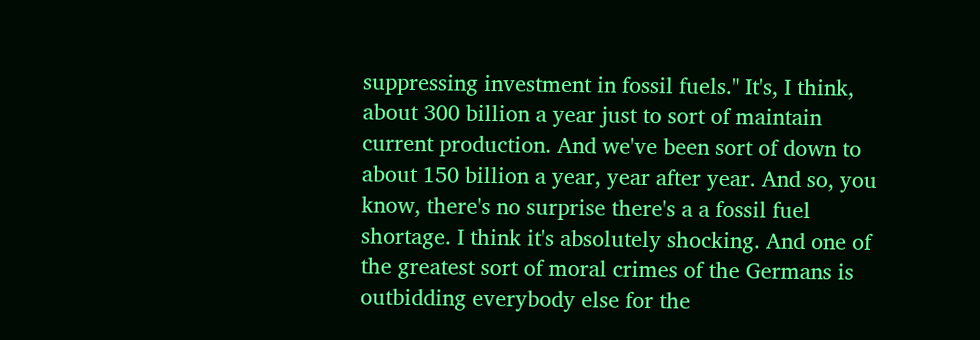suppressing investment in fossil fuels." It's, I think, about 300 billion a year just to sort of maintain current production. And we've been sort of down to about 150 billion a year, year after year. And so, you know, there's no surprise there's a a fossil fuel shortage. I think it's absolutely shocking. And one of the greatest sort of moral crimes of the Germans is outbidding everybody else for the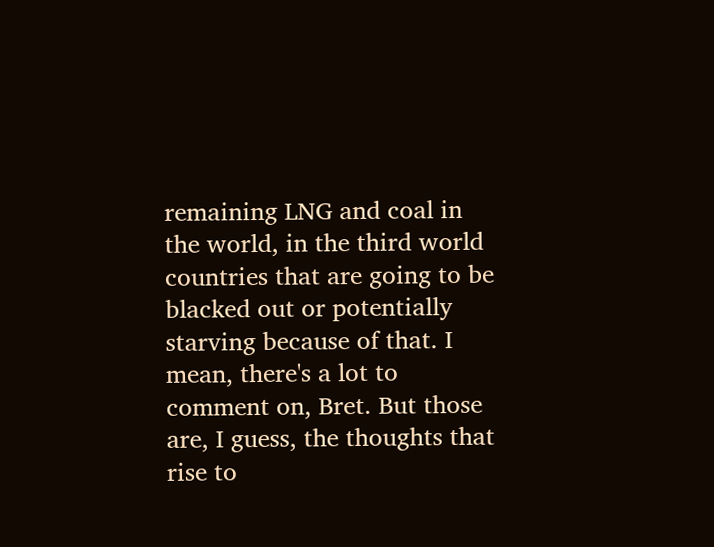remaining LNG and coal in the world, in the third world countries that are going to be blacked out or potentially starving because of that. I mean, there's a lot to comment on, Bret. But those are, I guess, the thoughts that rise to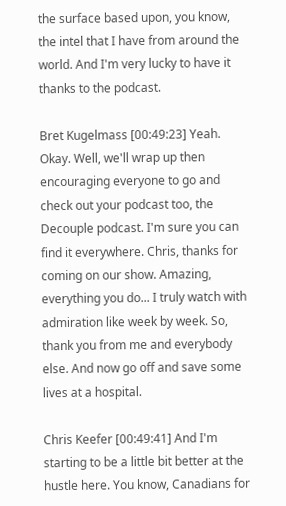the surface based upon, you know, the intel that I have from around the world. And I'm very lucky to have it thanks to the podcast.

Bret Kugelmass [00:49:23] Yeah. Okay. Well, we'll wrap up then encouraging everyone to go and check out your podcast too, the Decouple podcast. I'm sure you can find it everywhere. Chris, thanks for coming on our show. Amazing, everything you do... I truly watch with admiration like week by week. So, thank you from me and everybody else. And now go off and save some lives at a hospital.

Chris Keefer [00:49:41] And I'm starting to be a little bit better at the hustle here. You know, Canadians for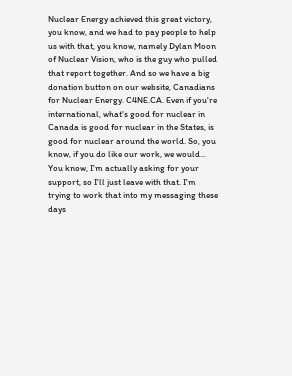Nuclear Energy achieved this great victory, you know, and we had to pay people to help us with that, you know, namely Dylan Moon of Nuclear Vision, who is the guy who pulled that report together. And so we have a big donation button on our website, Canadians for Nuclear Energy. C4NE.CA. Even if you're international, what's good for nuclear in Canada is good for nuclear in the States, is good for nuclear around the world. So, you know, if you do like our work, we would... You know, I'm actually asking for your support, so I'll just leave with that. I'm trying to work that into my messaging these days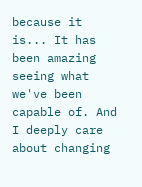because it is... It has been amazing seeing what we've been capable of. And I deeply care about changing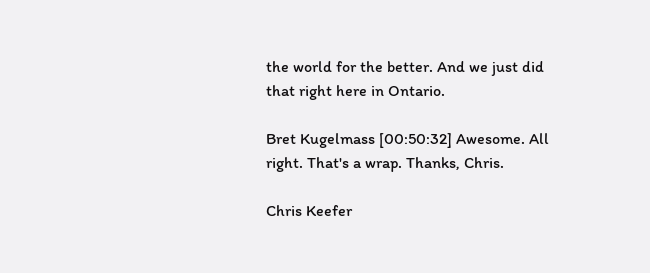the world for the better. And we just did that right here in Ontario.

Bret Kugelmass [00:50:32] Awesome. All right. That's a wrap. Thanks, Chris.

Chris Keefer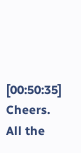[00:50:35] Cheers. All the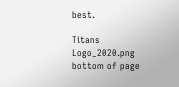best.

Titans Logo_2020.png
bottom of page